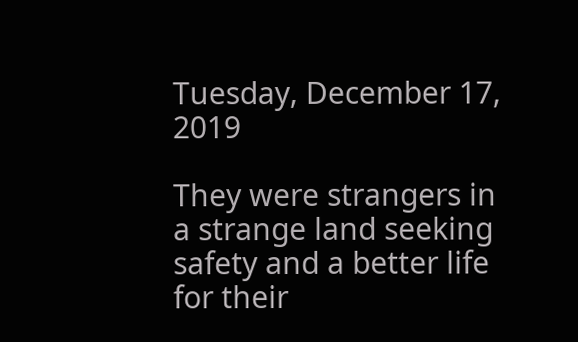Tuesday, December 17, 2019

They were strangers in a strange land seeking safety and a better life for their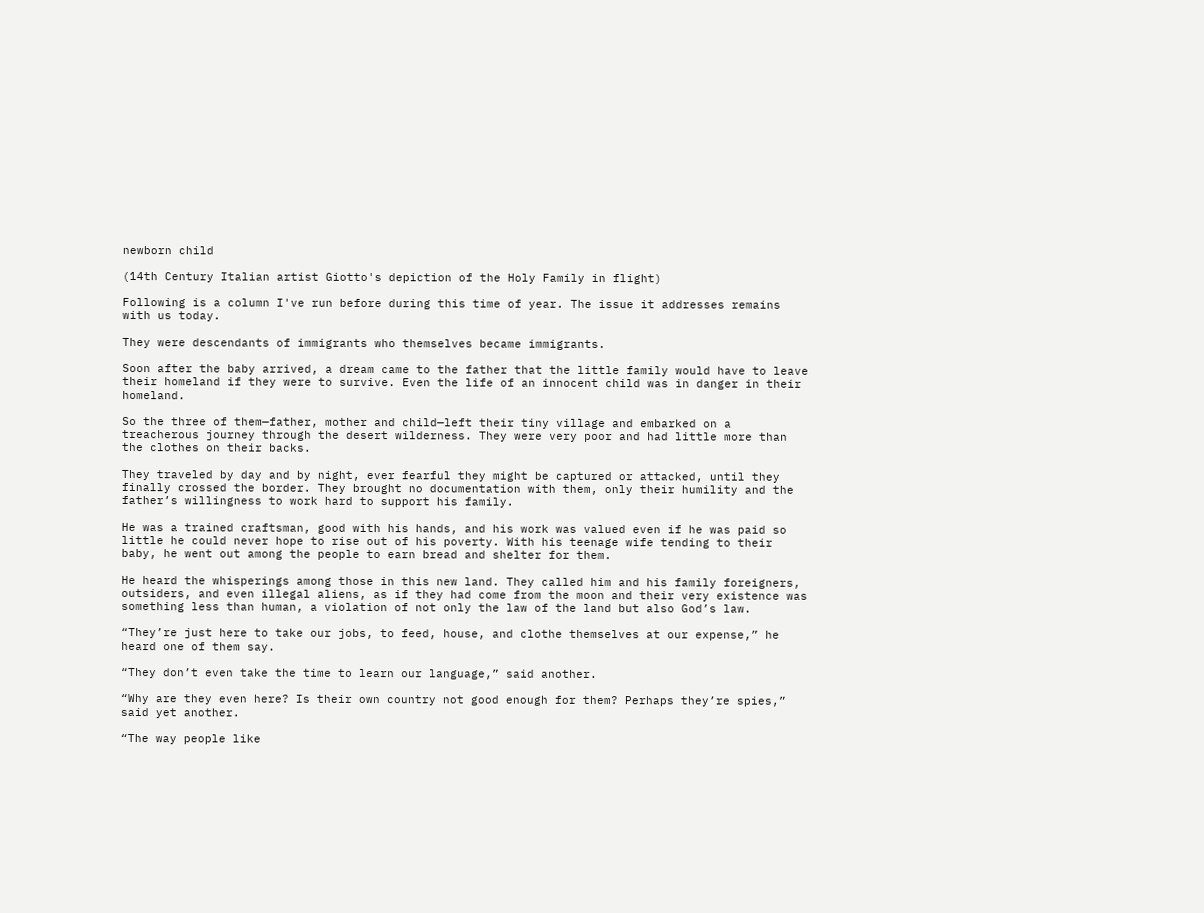newborn child

(14th Century Italian artist Giotto's depiction of the Holy Family in flight)

Following is a column I've run before during this time of year. The issue it addresses remains with us today.

They were descendants of immigrants who themselves became immigrants.

Soon after the baby arrived, a dream came to the father that the little family would have to leave their homeland if they were to survive. Even the life of an innocent child was in danger in their homeland.

So the three of them—father, mother and child—left their tiny village and embarked on a treacherous journey through the desert wilderness. They were very poor and had little more than the clothes on their backs.

They traveled by day and by night, ever fearful they might be captured or attacked, until they finally crossed the border. They brought no documentation with them, only their humility and the father’s willingness to work hard to support his family.

He was a trained craftsman, good with his hands, and his work was valued even if he was paid so little he could never hope to rise out of his poverty. With his teenage wife tending to their baby, he went out among the people to earn bread and shelter for them.

He heard the whisperings among those in this new land. They called him and his family foreigners, outsiders, and even illegal aliens, as if they had come from the moon and their very existence was something less than human, a violation of not only the law of the land but also God’s law.

“They’re just here to take our jobs, to feed, house, and clothe themselves at our expense,” he heard one of them say.

“They don’t even take the time to learn our language,” said another.

“Why are they even here? Is their own country not good enough for them? Perhaps they’re spies,” said yet another.

“The way people like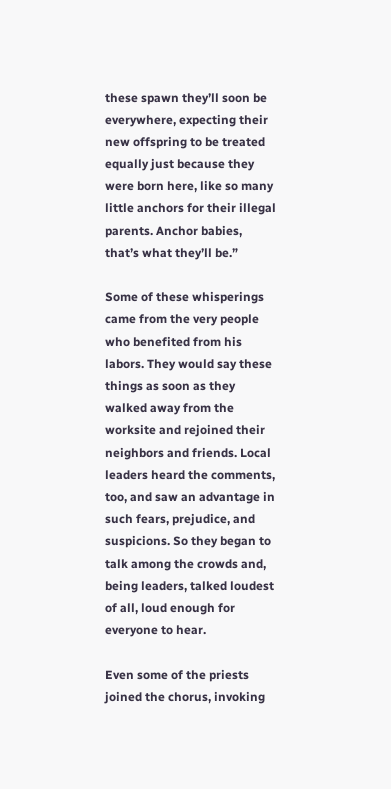these spawn they’ll soon be everywhere, expecting their new offspring to be treated equally just because they were born here, like so many little anchors for their illegal parents. Anchor babies, that’s what they’ll be.”

Some of these whisperings came from the very people who benefited from his labors. They would say these things as soon as they walked away from the worksite and rejoined their neighbors and friends. Local leaders heard the comments, too, and saw an advantage in such fears, prejudice, and suspicions. So they began to talk among the crowds and, being leaders, talked loudest of all, loud enough for everyone to hear.

Even some of the priests joined the chorus, invoking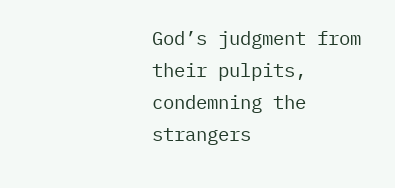God’s judgment from their pulpits, condemning the strangers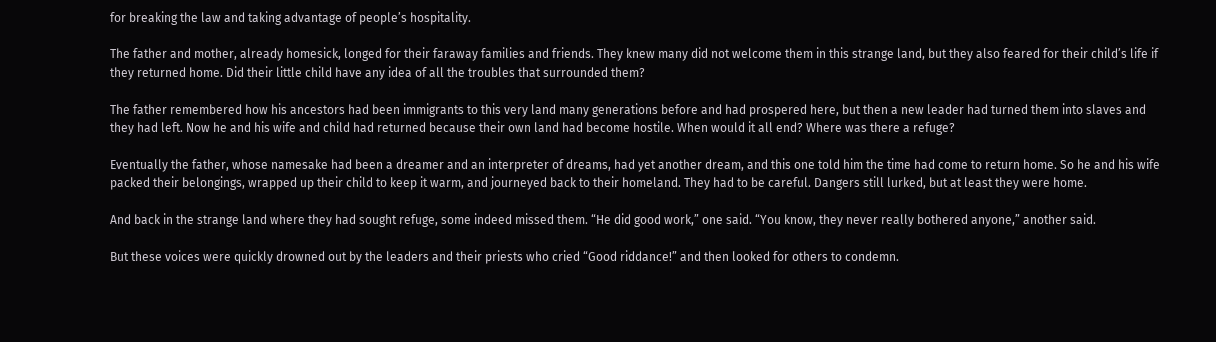for breaking the law and taking advantage of people’s hospitality.

The father and mother, already homesick, longed for their faraway families and friends. They knew many did not welcome them in this strange land, but they also feared for their child’s life if they returned home. Did their little child have any idea of all the troubles that surrounded them?

The father remembered how his ancestors had been immigrants to this very land many generations before and had prospered here, but then a new leader had turned them into slaves and they had left. Now he and his wife and child had returned because their own land had become hostile. When would it all end? Where was there a refuge?

Eventually the father, whose namesake had been a dreamer and an interpreter of dreams, had yet another dream, and this one told him the time had come to return home. So he and his wife packed their belongings, wrapped up their child to keep it warm, and journeyed back to their homeland. They had to be careful. Dangers still lurked, but at least they were home.

And back in the strange land where they had sought refuge, some indeed missed them. “He did good work,” one said. “You know, they never really bothered anyone,” another said.

But these voices were quickly drowned out by the leaders and their priests who cried “Good riddance!” and then looked for others to condemn.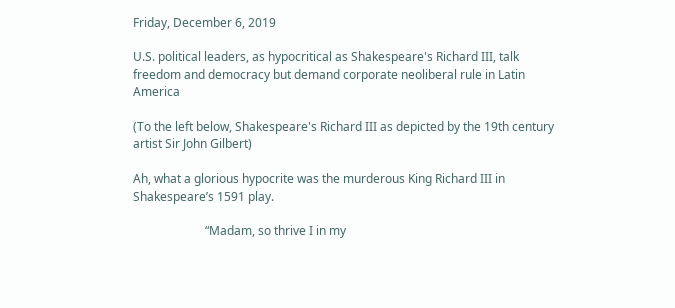Friday, December 6, 2019

U.S. political leaders, as hypocritical as Shakespeare's Richard III, talk freedom and democracy but demand corporate neoliberal rule in Latin America

(To the left below, Shakespeare's Richard III as depicted by the 19th century artist Sir John Gilbert)

Ah, what a glorious hypocrite was the murderous King Richard III in Shakespeare’s 1591 play.

                        “Madam, so thrive I in my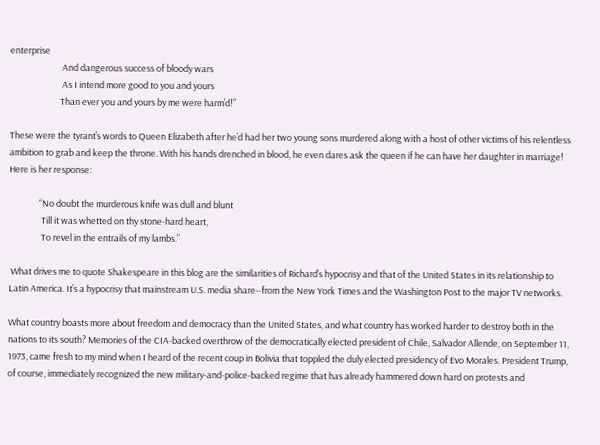enterprise
                          And dangerous success of bloody wars
                          As I intend more good to you and yours
                         Than ever you and yours by me were harm’d!”

These were the tyrant’s words to Queen Elizabeth after he’d had her two young sons murdered along with a host of other victims of his relentless ambition to grab and keep the throne. With his hands drenched in blood, he even dares ask the queen if he can have her daughter in marriage! Here is her response:

               “No doubt the murderous knife was dull and blunt
                Till it was whetted on thy stone-hard heart,
                To revel in the entrails of my lambs.”

 What drives me to quote Shakespeare in this blog are the similarities of Richard’s hypocrisy and that of the United States in its relationship to Latin America. It’s a hypocrisy that mainstream U.S. media share--from the New York Times and the Washington Post to the major TV networks.

What country boasts more about freedom and democracy than the United States, and what country has worked harder to destroy both in the nations to its south? Memories of the CIA-backed overthrow of the democratically elected president of Chile, Salvador Allende, on September 11, 1973, came fresh to my mind when I heard of the recent coup in Bolivia that toppled the duly elected presidency of Evo Morales. President Trump, of course, immediately recognized the new military-and-police-backed regime that has already hammered down hard on protests and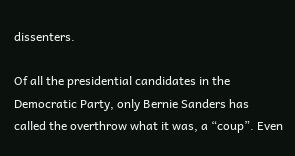dissenters.

Of all the presidential candidates in the Democratic Party, only Bernie Sanders has called the overthrow what it was, a “coup”. Even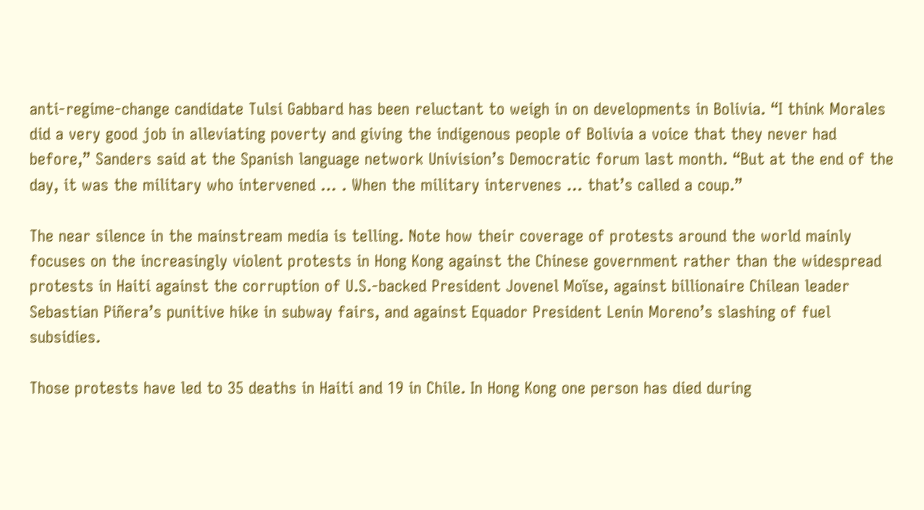anti-regime-change candidate Tulsi Gabbard has been reluctant to weigh in on developments in Bolivia. “I think Morales did a very good job in alleviating poverty and giving the indigenous people of Bolivia a voice that they never had before,” Sanders said at the Spanish language network Univision’s Democratic forum last month. “But at the end of the day, it was the military who intervened … . When the military intervenes … that’s called a coup.”

The near silence in the mainstream media is telling. Note how their coverage of protests around the world mainly focuses on the increasingly violent protests in Hong Kong against the Chinese government rather than the widespread protests in Haiti against the corruption of U.S.-backed President Jovenel Moïse, against billionaire Chilean leader Sebastian Piñera’s punitive hike in subway fairs, and against Equador President Lenin Moreno’s slashing of fuel subsidies.

Those protests have led to 35 deaths in Haiti and 19 in Chile. In Hong Kong one person has died during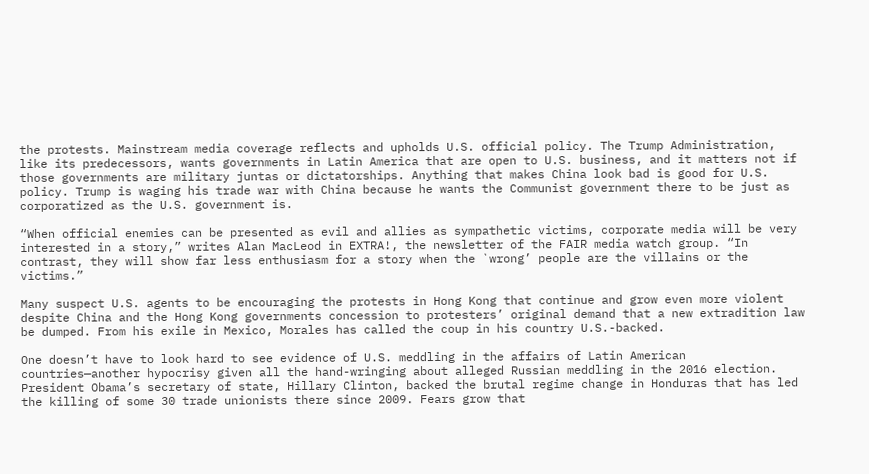the protests. Mainstream media coverage reflects and upholds U.S. official policy. The Trump Administration, like its predecessors, wants governments in Latin America that are open to U.S. business, and it matters not if those governments are military juntas or dictatorships. Anything that makes China look bad is good for U.S. policy. Trump is waging his trade war with China because he wants the Communist government there to be just as corporatized as the U.S. government is.

“When official enemies can be presented as evil and allies as sympathetic victims, corporate media will be very interested in a story,” writes Alan MacLeod in EXTRA!, the newsletter of the FAIR media watch group. “In contrast, they will show far less enthusiasm for a story when the `wrong’ people are the villains or the victims.”

Many suspect U.S. agents to be encouraging the protests in Hong Kong that continue and grow even more violent despite China and the Hong Kong governments concession to protesters’ original demand that a new extradition law be dumped. From his exile in Mexico, Morales has called the coup in his country U.S.-backed.

One doesn’t have to look hard to see evidence of U.S. meddling in the affairs of Latin American countries—another hypocrisy given all the hand-wringing about alleged Russian meddling in the 2016 election. President Obama’s secretary of state, Hillary Clinton, backed the brutal regime change in Honduras that has led the killing of some 30 trade unionists there since 2009. Fears grow that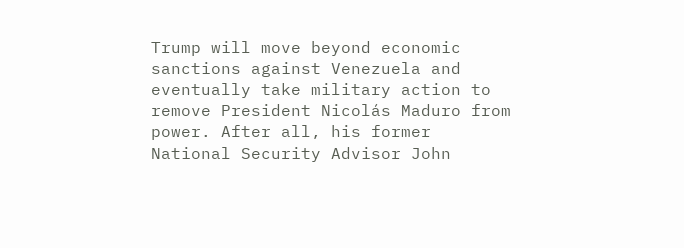Trump will move beyond economic sanctions against Venezuela and eventually take military action to remove President Nicolás Maduro from power. After all, his former National Security Advisor John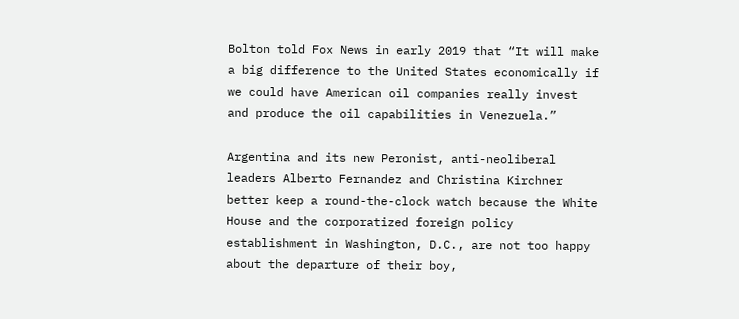Bolton told Fox News in early 2019 that “It will make a big difference to the United States economically if we could have American oil companies really invest and produce the oil capabilities in Venezuela.”

Argentina and its new Peronist, anti-neoliberal leaders Alberto Fernandez and Christina Kirchner better keep a round-the-clock watch because the White House and the corporatized foreign policy establishment in Washington, D.C., are not too happy about the departure of their boy,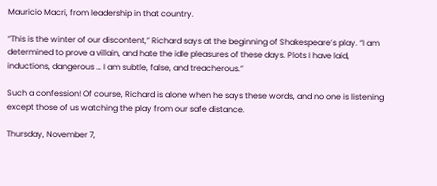Mauricio Macri, from leadership in that country.

“This is the winter of our discontent,” Richard says at the beginning of Shakespeare’s play. “I am determined to prove a villain, and hate the idle pleasures of these days. Plots I have laid, inductions, dangerous … I am subtle, false, and treacherous.”

Such a confession! Of course, Richard is alone when he says these words, and no one is listening except those of us watching the play from our safe distance.

Thursday, November 7,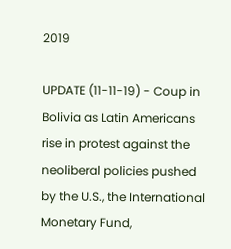2019

UPDATE (11-11-19) - Coup in Bolivia as Latin Americans rise in protest against the neoliberal policies pushed by the U.S., the International Monetary Fund,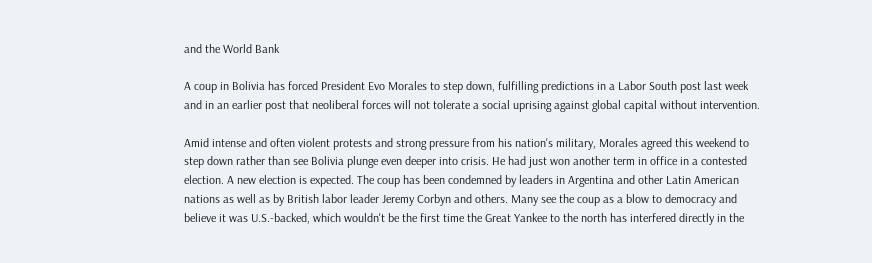and the World Bank

A coup in Bolivia has forced President Evo Morales to step down, fulfilling predictions in a Labor South post last week and in an earlier post that neoliberal forces will not tolerate a social uprising against global capital without intervention.

Amid intense and often violent protests and strong pressure from his nation's military, Morales agreed this weekend to step down rather than see Bolivia plunge even deeper into crisis. He had just won another term in office in a contested election. A new election is expected. The coup has been condemned by leaders in Argentina and other Latin American nations as well as by British labor leader Jeremy Corbyn and others. Many see the coup as a blow to democracy and believe it was U.S.-backed, which wouldn't be the first time the Great Yankee to the north has interfered directly in the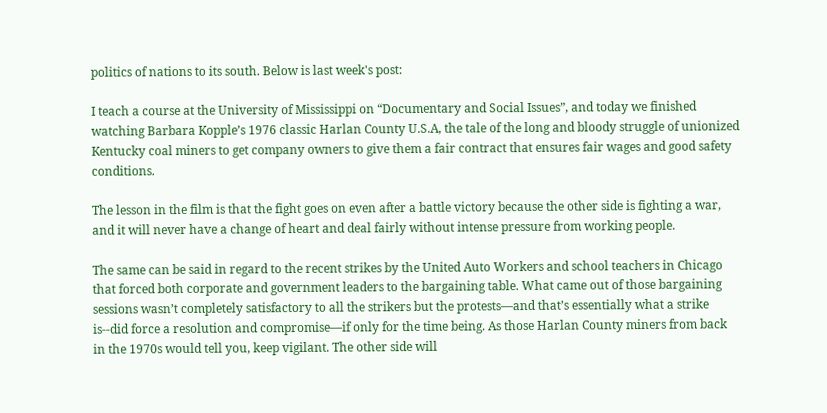politics of nations to its south. Below is last week's post:

I teach a course at the University of Mississippi on “Documentary and Social Issues”, and today we finished watching Barbara Kopple’s 1976 classic Harlan County U.S.A, the tale of the long and bloody struggle of unionized Kentucky coal miners to get company owners to give them a fair contract that ensures fair wages and good safety conditions.

The lesson in the film is that the fight goes on even after a battle victory because the other side is fighting a war, and it will never have a change of heart and deal fairly without intense pressure from working people.

The same can be said in regard to the recent strikes by the United Auto Workers and school teachers in Chicago that forced both corporate and government leaders to the bargaining table. What came out of those bargaining sessions wasn’t completely satisfactory to all the strikers but the protests—and that’s essentially what a strike is--did force a resolution and compromise—if only for the time being. As those Harlan County miners from back in the 1970s would tell you, keep vigilant. The other side will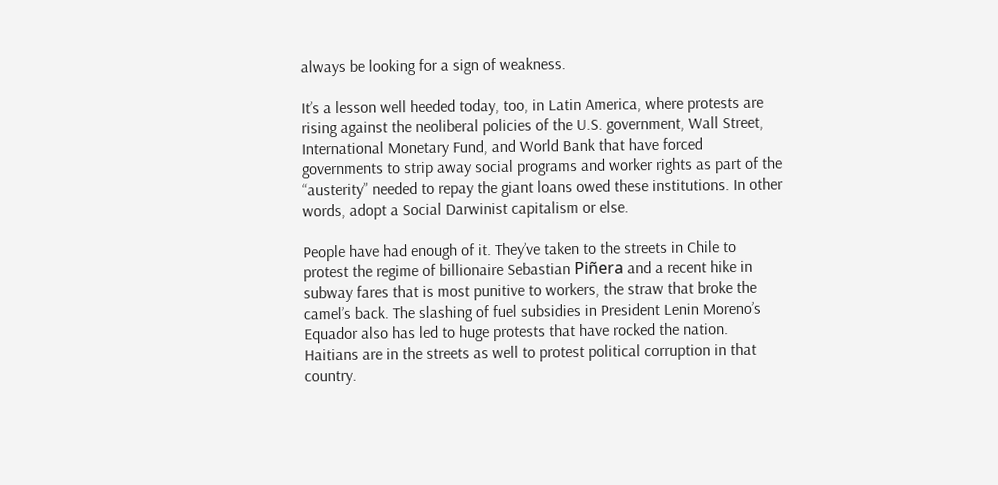always be looking for a sign of weakness.

It’s a lesson well heeded today, too, in Latin America, where protests are rising against the neoliberal policies of the U.S. government, Wall Street, International Monetary Fund, and World Bank that have forced governments to strip away social programs and worker rights as part of the “austerity” needed to repay the giant loans owed these institutions. In other words, adopt a Social Darwinist capitalism or else.

People have had enough of it. They’ve taken to the streets in Chile to protest the regime of billionaire Sebastian Piñera and a recent hike in subway fares that is most punitive to workers, the straw that broke the camel’s back. The slashing of fuel subsidies in President Lenin Moreno’s Equador also has led to huge protests that have rocked the nation. Haitians are in the streets as well to protest political corruption in that country.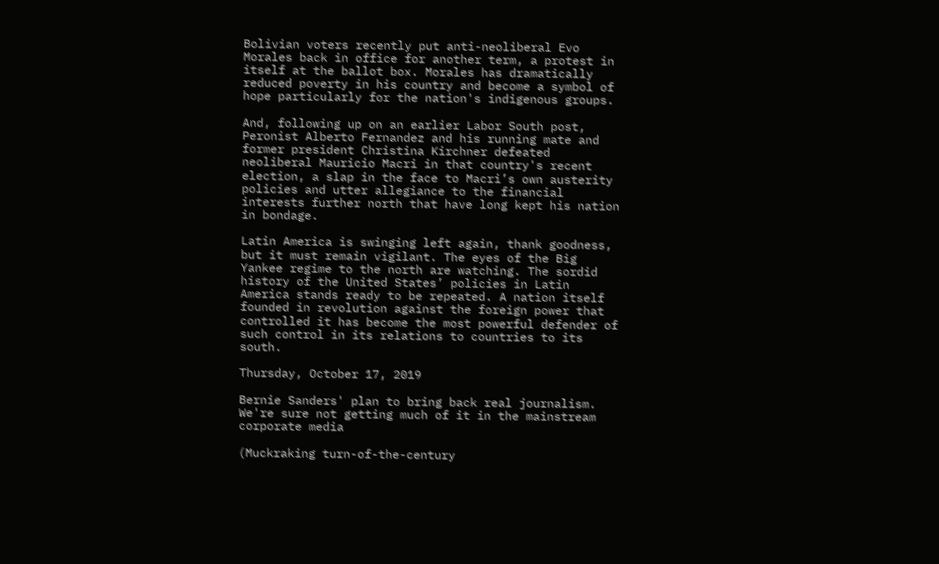Bolivian voters recently put anti-neoliberal Evo Morales back in office for another term, a protest in itself at the ballot box. Morales has dramatically reduced poverty in his country and become a symbol of hope particularly for the nation's indigenous groups.

And, following up on an earlier Labor South post, Peronist Alberto Fernandez and his running mate and former president Christina Kirchner defeated neoliberal Mauricio Macri in that country's recent election, a slap in the face to Macri’s own austerity policies and utter allegiance to the financial interests further north that have long kept his nation in bondage.

Latin America is swinging left again, thank goodness, but it must remain vigilant. The eyes of the Big Yankee regime to the north are watching. The sordid history of the United States’ policies in Latin America stands ready to be repeated. A nation itself founded in revolution against the foreign power that controlled it has become the most powerful defender of such control in its relations to countries to its south.

Thursday, October 17, 2019

Bernie Sanders' plan to bring back real journalism. We're sure not getting much of it in the mainstream corporate media

(Muckraking turn-of-the-century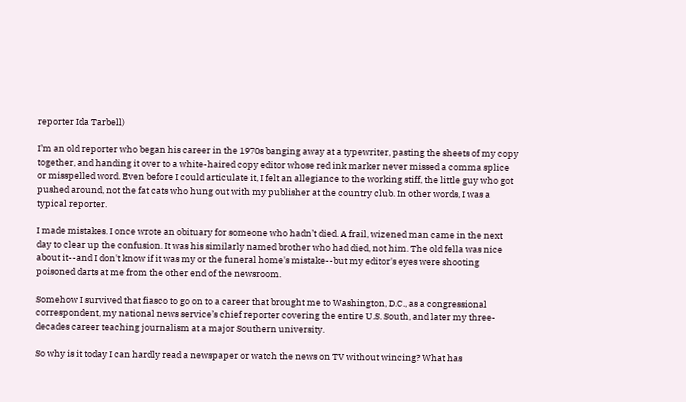reporter Ida Tarbell)

I’m an old reporter who began his career in the 1970s banging away at a typewriter, pasting the sheets of my copy together, and handing it over to a white-haired copy editor whose red ink marker never missed a comma splice or misspelled word. Even before I could articulate it, I felt an allegiance to the working stiff, the little guy who got pushed around, not the fat cats who hung out with my publisher at the country club. In other words, I was a typical reporter.

I made mistakes. I once wrote an obituary for someone who hadn’t died. A frail, wizened man came in the next day to clear up the confusion. It was his similarly named brother who had died, not him. The old fella was nice about it--and I don't know if it was my or the funeral home's mistake--but my editor's eyes were shooting poisoned darts at me from the other end of the newsroom.

Somehow I survived that fiasco to go on to a career that brought me to Washington, D.C., as a congressional correspondent, my national news service’s chief reporter covering the entire U.S. South, and later my three-decades career teaching journalism at a major Southern university.

So why is it today I can hardly read a newspaper or watch the news on TV without wincing? What has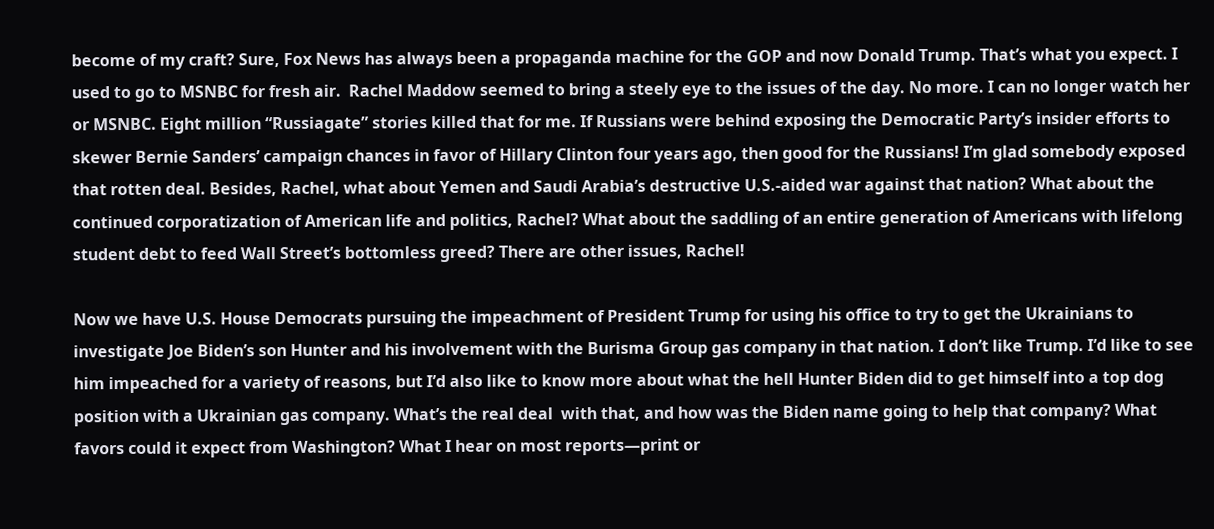become of my craft? Sure, Fox News has always been a propaganda machine for the GOP and now Donald Trump. That’s what you expect. I used to go to MSNBC for fresh air.  Rachel Maddow seemed to bring a steely eye to the issues of the day. No more. I can no longer watch her or MSNBC. Eight million “Russiagate” stories killed that for me. If Russians were behind exposing the Democratic Party’s insider efforts to skewer Bernie Sanders’ campaign chances in favor of Hillary Clinton four years ago, then good for the Russians! I’m glad somebody exposed that rotten deal. Besides, Rachel, what about Yemen and Saudi Arabia’s destructive U.S.-aided war against that nation? What about the continued corporatization of American life and politics, Rachel? What about the saddling of an entire generation of Americans with lifelong student debt to feed Wall Street’s bottomless greed? There are other issues, Rachel!

Now we have U.S. House Democrats pursuing the impeachment of President Trump for using his office to try to get the Ukrainians to investigate Joe Biden’s son Hunter and his involvement with the Burisma Group gas company in that nation. I don’t like Trump. I’d like to see him impeached for a variety of reasons, but I’d also like to know more about what the hell Hunter Biden did to get himself into a top dog position with a Ukrainian gas company. What’s the real deal  with that, and how was the Biden name going to help that company? What favors could it expect from Washington? What I hear on most reports—print or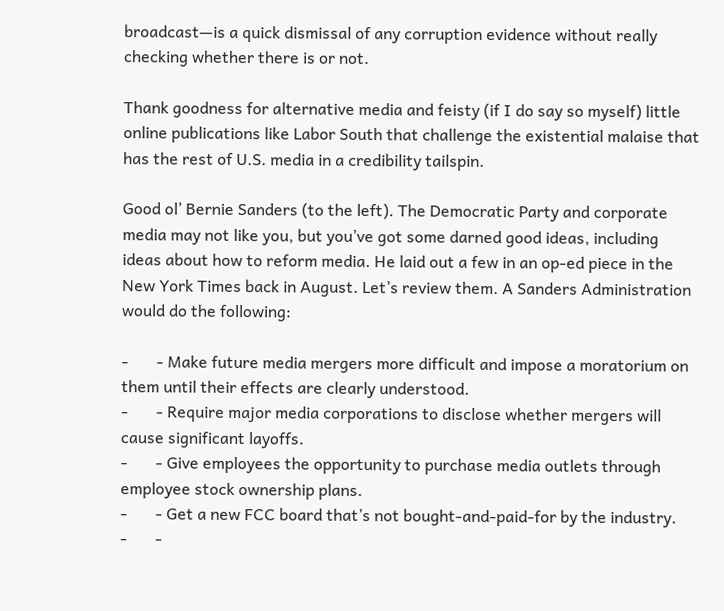broadcast—is a quick dismissal of any corruption evidence without really checking whether there is or not.

Thank goodness for alternative media and feisty (if I do say so myself) little online publications like Labor South that challenge the existential malaise that has the rest of U.S. media in a credibility tailspin.

Good ol’ Bernie Sanders (to the left). The Democratic Party and corporate media may not like you, but you’ve got some darned good ideas, including ideas about how to reform media. He laid out a few in an op-ed piece in the New York Times back in August. Let’s review them. A Sanders Administration would do the following:

-       - Make future media mergers more difficult and impose a moratorium on them until their effects are clearly understood.
-       - Require major media corporations to disclose whether mergers will cause significant layoffs.
-       - Give employees the opportunity to purchase media outlets through employee stock ownership plans.
-       - Get a new FCC board that’s not bought-and-paid-for by the industry.
-       -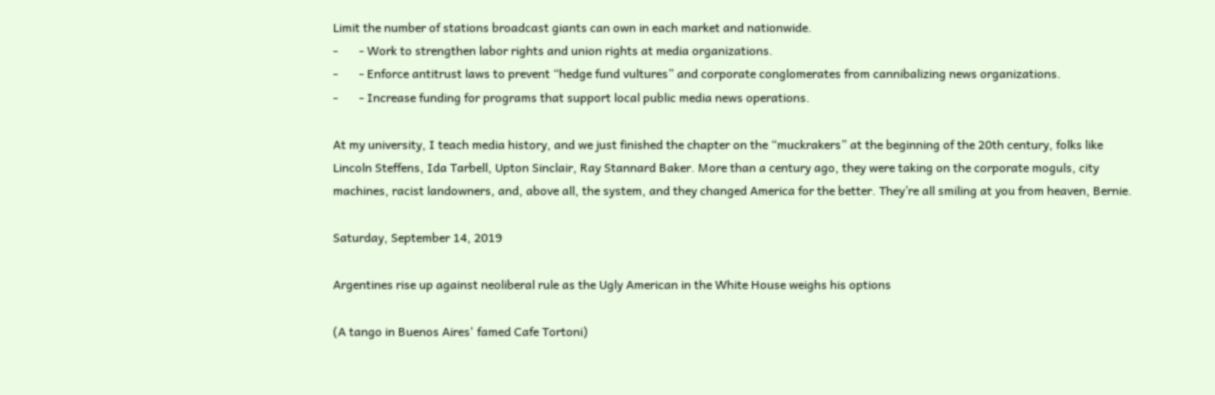Limit the number of stations broadcast giants can own in each market and nationwide.
-       - Work to strengthen labor rights and union rights at media organizations.
-       - Enforce antitrust laws to prevent “hedge fund vultures” and corporate conglomerates from cannibalizing news organizations.
-       - Increase funding for programs that support local public media news operations.

At my university, I teach media history, and we just finished the chapter on the “muckrakers” at the beginning of the 20th century, folks like Lincoln Steffens, Ida Tarbell, Upton Sinclair, Ray Stannard Baker. More than a century ago, they were taking on the corporate moguls, city machines, racist landowners, and, above all, the system, and they changed America for the better. They’re all smiling at you from heaven, Bernie.

Saturday, September 14, 2019

Argentines rise up against neoliberal rule as the Ugly American in the White House weighs his options

(A tango in Buenos Aires' famed Cafe Tortoni)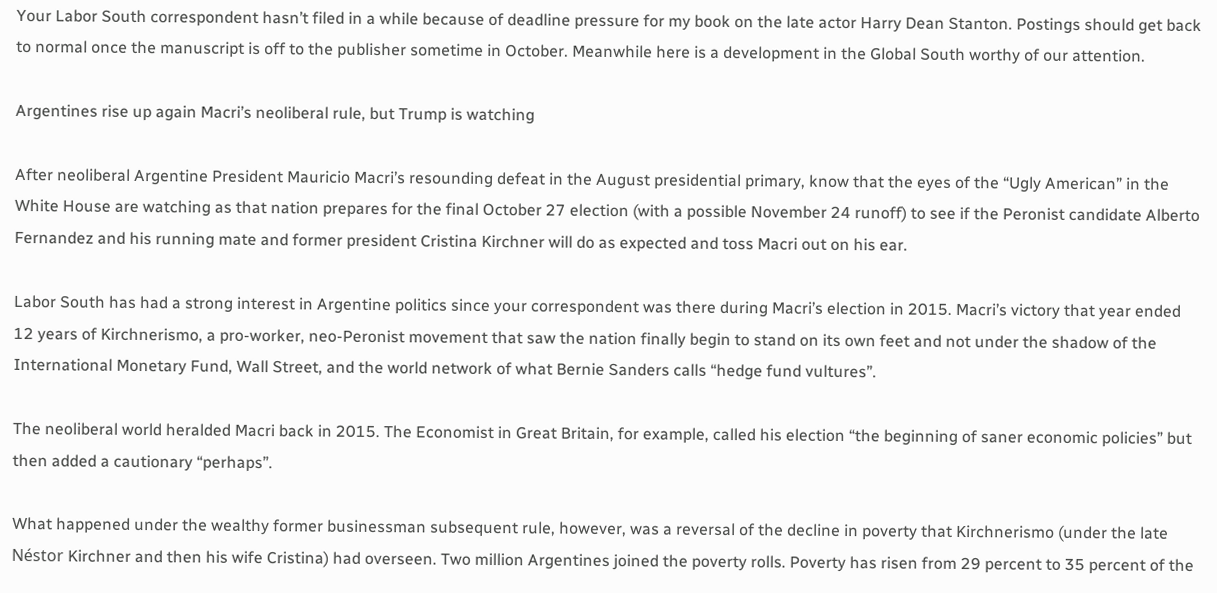Your Labor South correspondent hasn’t filed in a while because of deadline pressure for my book on the late actor Harry Dean Stanton. Postings should get back to normal once the manuscript is off to the publisher sometime in October. Meanwhile here is a development in the Global South worthy of our attention.

Argentines rise up again Macri’s neoliberal rule, but Trump is watching

After neoliberal Argentine President Mauricio Macri’s resounding defeat in the August presidential primary, know that the eyes of the “Ugly American” in the White House are watching as that nation prepares for the final October 27 election (with a possible November 24 runoff) to see if the Peronist candidate Alberto Fernandez and his running mate and former president Cristina Kirchner will do as expected and toss Macri out on his ear.

Labor South has had a strong interest in Argentine politics since your correspondent was there during Macri’s election in 2015. Macri’s victory that year ended 12 years of Kirchnerismo, a pro-worker, neo-Peronist movement that saw the nation finally begin to stand on its own feet and not under the shadow of the International Monetary Fund, Wall Street, and the world network of what Bernie Sanders calls “hedge fund vultures”.

The neoliberal world heralded Macri back in 2015. The Economist in Great Britain, for example, called his election “the beginning of saner economic policies” but then added a cautionary “perhaps”.

What happened under the wealthy former businessman subsequent rule, however, was a reversal of the decline in poverty that Kirchnerismo (under the late Néstor Kirchner and then his wife Cristina) had overseen. Two million Argentines joined the poverty rolls. Poverty has risen from 29 percent to 35 percent of the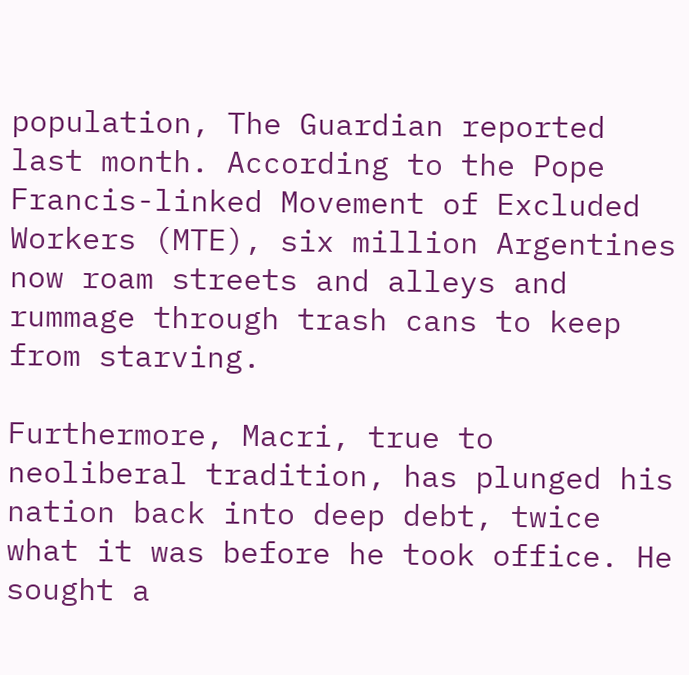population, The Guardian reported last month. According to the Pope Francis-linked Movement of Excluded Workers (MTE), six million Argentines now roam streets and alleys and rummage through trash cans to keep from starving.

Furthermore, Macri, true to neoliberal tradition, has plunged his nation back into deep debt, twice what it was before he took office. He sought a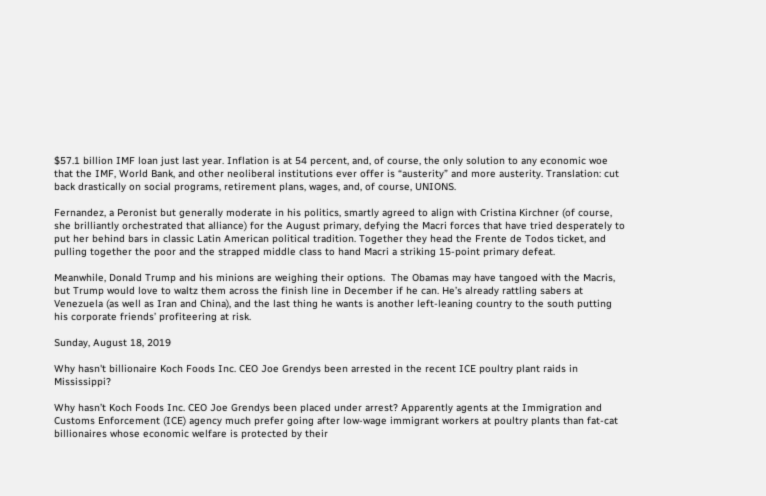$57.1 billion IMF loan just last year. Inflation is at 54 percent, and, of course, the only solution to any economic woe that the IMF, World Bank, and other neoliberal institutions ever offer is “austerity” and more austerity. Translation: cut back drastically on social programs, retirement plans, wages, and, of course, UNIONS.

Fernandez, a Peronist but generally moderate in his politics, smartly agreed to align with Cristina Kirchner (of course, she brilliantly orchestrated that alliance) for the August primary, defying the Macri forces that have tried desperately to put her behind bars in classic Latin American political tradition. Together they head the Frente de Todos ticket, and pulling together the poor and the strapped middle class to hand Macri a striking 15-point primary defeat.

Meanwhile, Donald Trump and his minions are weighing their options.  The Obamas may have tangoed with the Macris, but Trump would love to waltz them across the finish line in December if he can. He’s already rattling sabers at Venezuela (as well as Iran and China), and the last thing he wants is another left-leaning country to the south putting his corporate friends’ profiteering at risk.

Sunday, August 18, 2019

Why hasn't billionaire Koch Foods Inc. CEO Joe Grendys been arrested in the recent ICE poultry plant raids in Mississippi?

Why hasn’t Koch Foods Inc. CEO Joe Grendys been placed under arrest? Apparently agents at the Immigration and Customs Enforcement (ICE) agency much prefer going after low-wage immigrant workers at poultry plants than fat-cat billionaires whose economic welfare is protected by their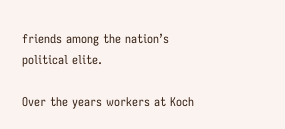friends among the nation’s political elite.

Over the years workers at Koch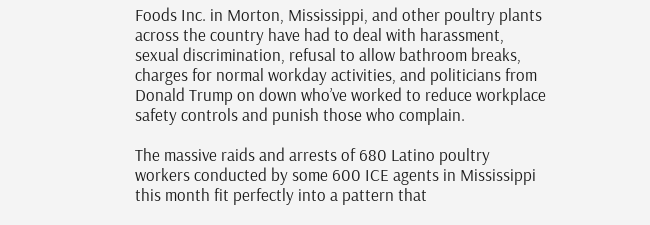Foods Inc. in Morton, Mississippi, and other poultry plants across the country have had to deal with harassment, sexual discrimination, refusal to allow bathroom breaks, charges for normal workday activities, and politicians from Donald Trump on down who’ve worked to reduce workplace safety controls and punish those who complain.

The massive raids and arrests of 680 Latino poultry workers conducted by some 600 ICE agents in Mississippi this month fit perfectly into a pattern that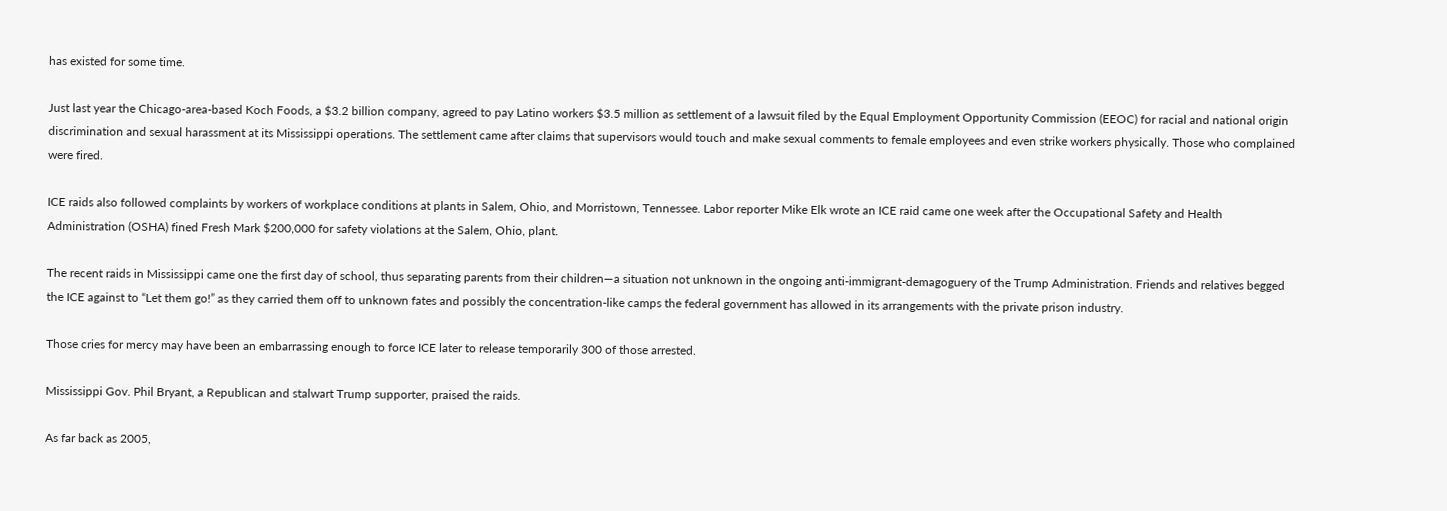has existed for some time.

Just last year the Chicago-area-based Koch Foods, a $3.2 billion company, agreed to pay Latino workers $3.5 million as settlement of a lawsuit filed by the Equal Employment Opportunity Commission (EEOC) for racial and national origin discrimination and sexual harassment at its Mississippi operations. The settlement came after claims that supervisors would touch and make sexual comments to female employees and even strike workers physically. Those who complained were fired.

ICE raids also followed complaints by workers of workplace conditions at plants in Salem, Ohio, and Morristown, Tennessee. Labor reporter Mike Elk wrote an ICE raid came one week after the Occupational Safety and Health Administration (OSHA) fined Fresh Mark $200,000 for safety violations at the Salem, Ohio, plant.

The recent raids in Mississippi came one the first day of school, thus separating parents from their children—a situation not unknown in the ongoing anti-immigrant-demagoguery of the Trump Administration. Friends and relatives begged the ICE against to “Let them go!” as they carried them off to unknown fates and possibly the concentration-like camps the federal government has allowed in its arrangements with the private prison industry.

Those cries for mercy may have been an embarrassing enough to force ICE later to release temporarily 300 of those arrested.

Mississippi Gov. Phil Bryant, a Republican and stalwart Trump supporter, praised the raids.

As far back as 2005,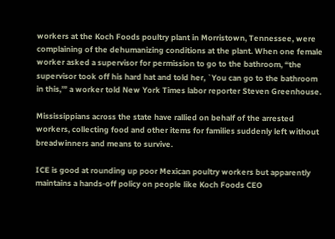workers at the Koch Foods poultry plant in Morristown, Tennessee, were complaining of the dehumanizing conditions at the plant. When one female worker asked a supervisor for permission to go to the bathroom, “the supervisor took off his hard hat and told her, `You can go to the bathroom in this,’” a worker told New York Times labor reporter Steven Greenhouse.

Mississippians across the state have rallied on behalf of the arrested workers, collecting food and other items for families suddenly left without breadwinners and means to survive.

ICE is good at rounding up poor Mexican poultry workers but apparently maintains a hands-off policy on people like Koch Foods CEO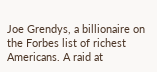Joe Grendys, a billionaire on the Forbes list of richest Americans. A raid at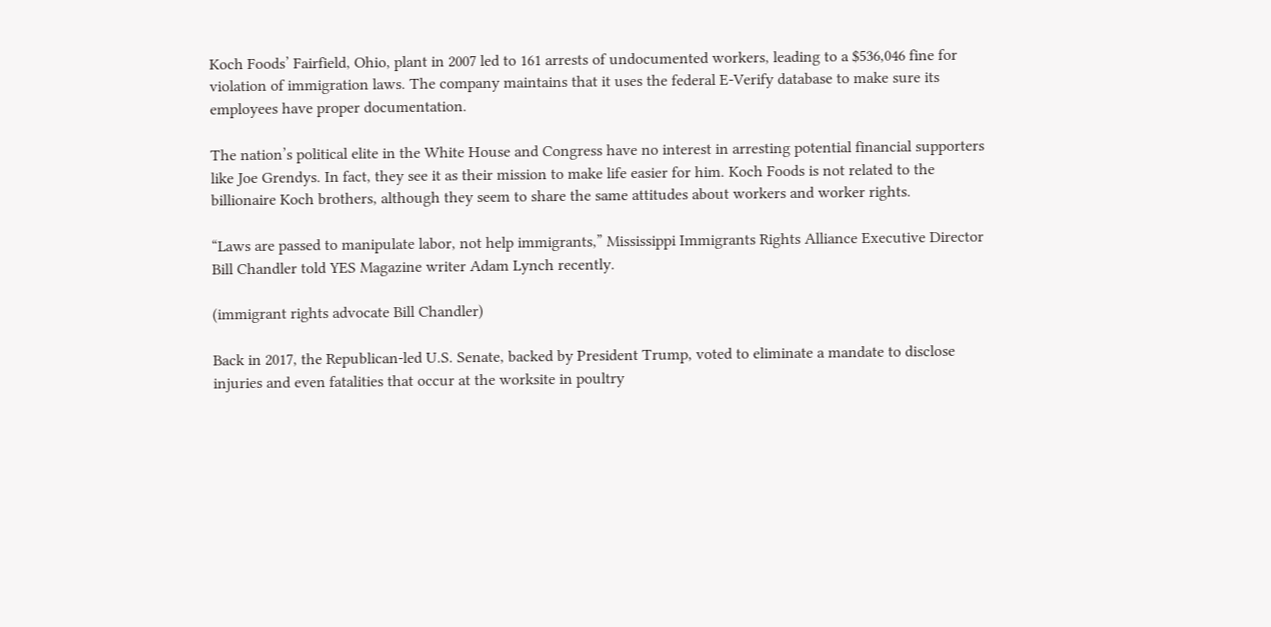Koch Foods’ Fairfield, Ohio, plant in 2007 led to 161 arrests of undocumented workers, leading to a $536,046 fine for violation of immigration laws. The company maintains that it uses the federal E-Verify database to make sure its employees have proper documentation.

The nation’s political elite in the White House and Congress have no interest in arresting potential financial supporters like Joe Grendys. In fact, they see it as their mission to make life easier for him. Koch Foods is not related to the billionaire Koch brothers, although they seem to share the same attitudes about workers and worker rights.

“Laws are passed to manipulate labor, not help immigrants,” Mississippi Immigrants Rights Alliance Executive Director Bill Chandler told YES Magazine writer Adam Lynch recently.

(immigrant rights advocate Bill Chandler)

Back in 2017, the Republican-led U.S. Senate, backed by President Trump, voted to eliminate a mandate to disclose injuries and even fatalities that occur at the worksite in poultry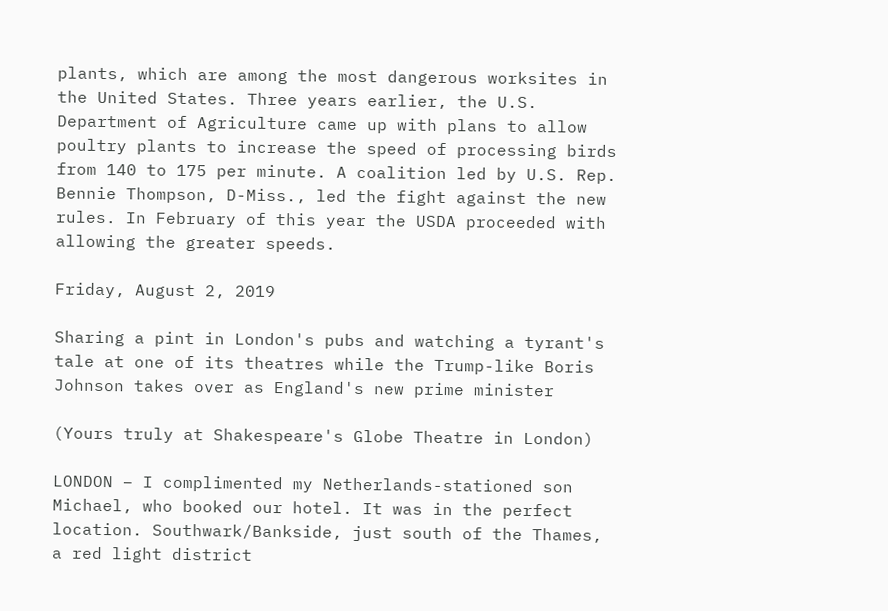plants, which are among the most dangerous worksites in the United States. Three years earlier, the U.S. Department of Agriculture came up with plans to allow poultry plants to increase the speed of processing birds from 140 to 175 per minute. A coalition led by U.S. Rep. Bennie Thompson, D-Miss., led the fight against the new rules. In February of this year the USDA proceeded with allowing the greater speeds.

Friday, August 2, 2019

Sharing a pint in London's pubs and watching a tyrant's tale at one of its theatres while the Trump-like Boris Johnson takes over as England's new prime minister

(Yours truly at Shakespeare's Globe Theatre in London)

LONDON – I complimented my Netherlands-stationed son Michael, who booked our hotel. It was in the perfect location. Southwark/Bankside, just south of the Thames, a red light district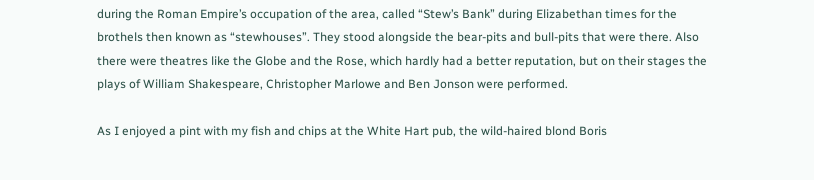during the Roman Empire’s occupation of the area, called “Stew’s Bank” during Elizabethan times for the brothels then known as “stewhouses”. They stood alongside the bear-pits and bull-pits that were there. Also there were theatres like the Globe and the Rose, which hardly had a better reputation, but on their stages the plays of William Shakespeare, Christopher Marlowe and Ben Jonson were performed.

As I enjoyed a pint with my fish and chips at the White Hart pub, the wild-haired blond Boris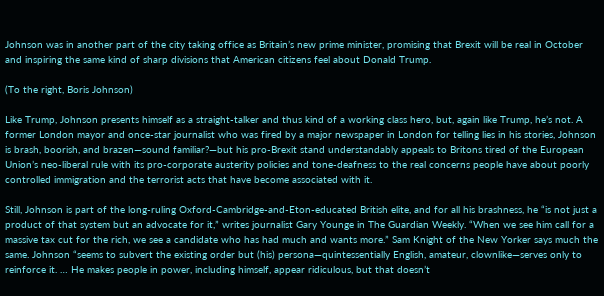Johnson was in another part of the city taking office as Britain’s new prime minister, promising that Brexit will be real in October and inspiring the same kind of sharp divisions that American citizens feel about Donald Trump.

(To the right, Boris Johnson)

Like Trump, Johnson presents himself as a straight-talker and thus kind of a working class hero, but, again like Trump, he’s not. A former London mayor and once-star journalist who was fired by a major newspaper in London for telling lies in his stories, Johnson is brash, boorish, and brazen—sound familiar?—but his pro-Brexit stand understandably appeals to Britons tired of the European Union’s neo-liberal rule with its pro-corporate austerity policies and tone-deafness to the real concerns people have about poorly controlled immigration and the terrorist acts that have become associated with it.

Still, Johnson is part of the long-ruling Oxford-Cambridge-and-Eton-educated British elite, and for all his brashness, he “is not just a product of that system but an advocate for it,” writes journalist Gary Younge in The Guardian Weekly. “When we see him call for a massive tax cut for the rich, we see a candidate who has had much and wants more.” Sam Knight of the New Yorker says much the same. Johnson “seems to subvert the existing order but (his) persona—quintessentially English, amateur, clownlike—serves only to reinforce it. … He makes people in power, including himself, appear ridiculous, but that doesn’t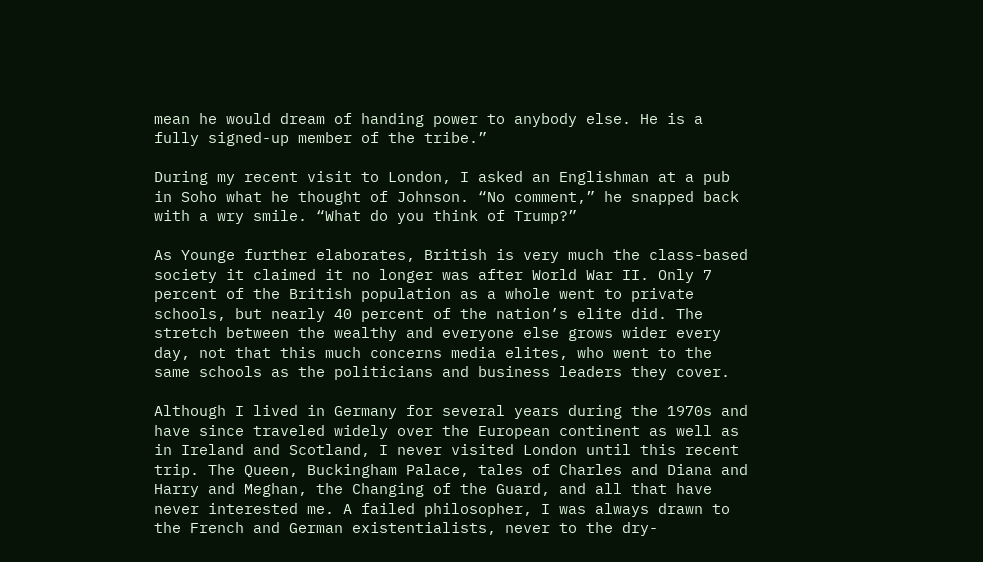mean he would dream of handing power to anybody else. He is a fully signed-up member of the tribe.”

During my recent visit to London, I asked an Englishman at a pub in Soho what he thought of Johnson. “No comment,” he snapped back with a wry smile. “What do you think of Trump?”

As Younge further elaborates, British is very much the class-based society it claimed it no longer was after World War II. Only 7 percent of the British population as a whole went to private schools, but nearly 40 percent of the nation’s elite did. The stretch between the wealthy and everyone else grows wider every day, not that this much concerns media elites, who went to the same schools as the politicians and business leaders they cover.

Although I lived in Germany for several years during the 1970s and have since traveled widely over the European continent as well as in Ireland and Scotland, I never visited London until this recent trip. The Queen, Buckingham Palace, tales of Charles and Diana and Harry and Meghan, the Changing of the Guard, and all that have never interested me. A failed philosopher, I was always drawn to the French and German existentialists, never to the dry-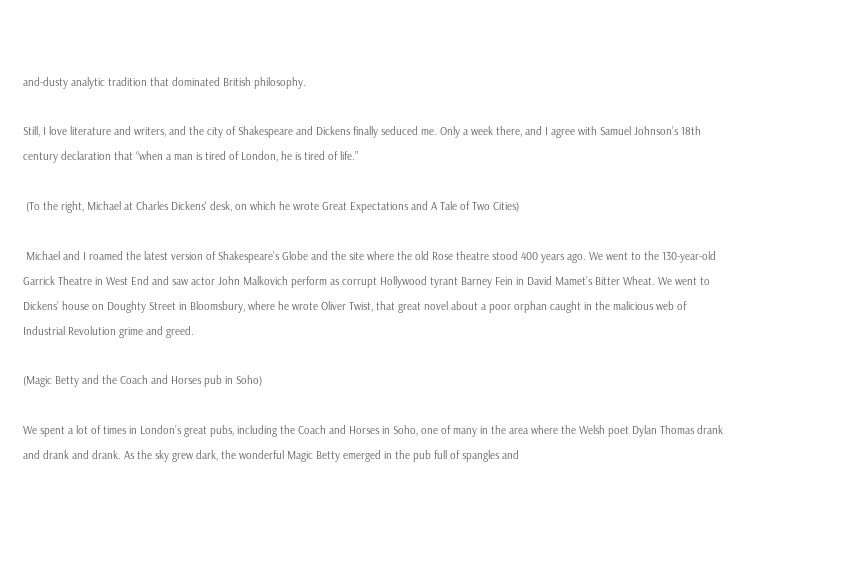and-dusty analytic tradition that dominated British philosophy.

Still, I love literature and writers, and the city of Shakespeare and Dickens finally seduced me. Only a week there, and I agree with Samuel Johnson’s 18th century declaration that “when a man is tired of London, he is tired of life.”

 (To the right, Michael at Charles Dickens' desk, on which he wrote Great Expectations and A Tale of Two Cities)

 Michael and I roamed the latest version of Shakespeare’s Globe and the site where the old Rose theatre stood 400 years ago. We went to the 130-year-old Garrick Theatre in West End and saw actor John Malkovich perform as corrupt Hollywood tyrant Barney Fein in David Mamet’s Bitter Wheat. We went to Dickens’ house on Doughty Street in Bloomsbury, where he wrote Oliver Twist, that great novel about a poor orphan caught in the malicious web of Industrial Revolution grime and greed.

(Magic Betty and the Coach and Horses pub in Soho)

We spent a lot of times in London’s great pubs, including the Coach and Horses in Soho, one of many in the area where the Welsh poet Dylan Thomas drank and drank and drank. As the sky grew dark, the wonderful Magic Betty emerged in the pub full of spangles and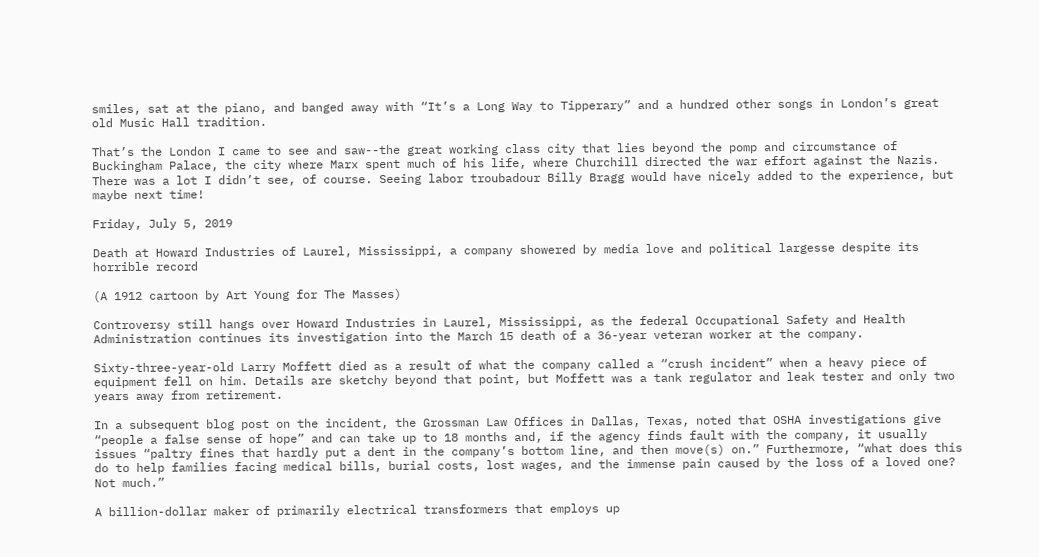smiles, sat at the piano, and banged away with “It’s a Long Way to Tipperary” and a hundred other songs in London’s great old Music Hall tradition.

That’s the London I came to see and saw--the great working class city that lies beyond the pomp and circumstance of Buckingham Palace, the city where Marx spent much of his life, where Churchill directed the war effort against the Nazis. There was a lot I didn’t see, of course. Seeing labor troubadour Billy Bragg would have nicely added to the experience, but maybe next time!

Friday, July 5, 2019

Death at Howard Industries of Laurel, Mississippi, a company showered by media love and political largesse despite its horrible record

(A 1912 cartoon by Art Young for The Masses)

Controversy still hangs over Howard Industries in Laurel, Mississippi, as the federal Occupational Safety and Health Administration continues its investigation into the March 15 death of a 36-year veteran worker at the company.

Sixty-three-year-old Larry Moffett died as a result of what the company called a “crush incident” when a heavy piece of equipment fell on him. Details are sketchy beyond that point, but Moffett was a tank regulator and leak tester and only two years away from retirement.

In a subsequent blog post on the incident, the Grossman Law Offices in Dallas, Texas, noted that OSHA investigations give “people a false sense of hope” and can take up to 18 months and, if the agency finds fault with the company, it usually issues “paltry fines that hardly put a dent in the company’s bottom line, and then move(s) on.” Furthermore, “what does this do to help families facing medical bills, burial costs, lost wages, and the immense pain caused by the loss of a loved one? Not much.”

A billion-dollar maker of primarily electrical transformers that employs up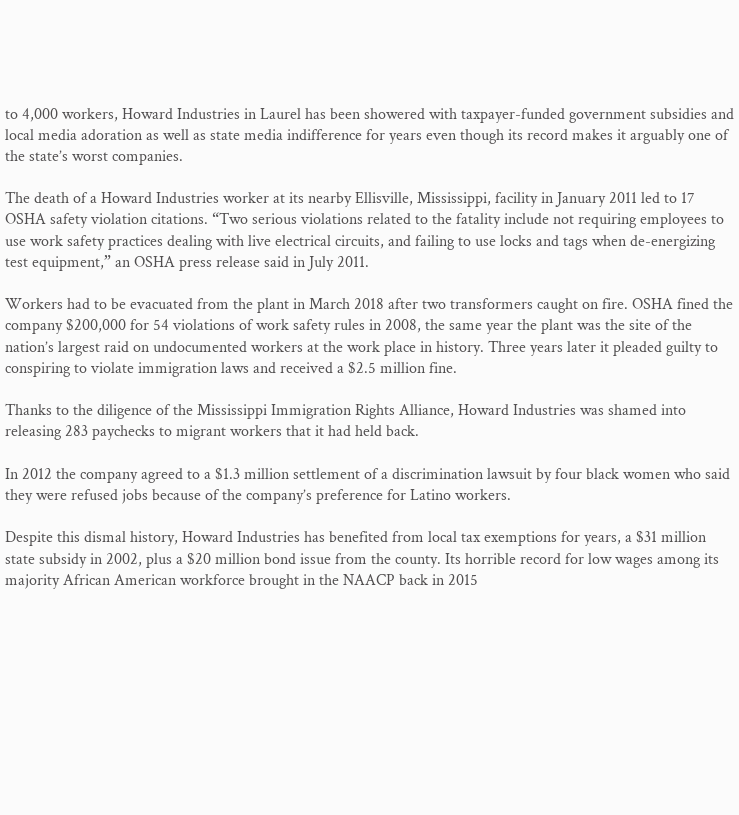to 4,000 workers, Howard Industries in Laurel has been showered with taxpayer-funded government subsidies and local media adoration as well as state media indifference for years even though its record makes it arguably one of the state’s worst companies.

The death of a Howard Industries worker at its nearby Ellisville, Mississippi, facility in January 2011 led to 17 OSHA safety violation citations. “Two serious violations related to the fatality include not requiring employees to use work safety practices dealing with live electrical circuits, and failing to use locks and tags when de-energizing test equipment,” an OSHA press release said in July 2011.

Workers had to be evacuated from the plant in March 2018 after two transformers caught on fire. OSHA fined the company $200,000 for 54 violations of work safety rules in 2008, the same year the plant was the site of the nation’s largest raid on undocumented workers at the work place in history. Three years later it pleaded guilty to conspiring to violate immigration laws and received a $2.5 million fine.

Thanks to the diligence of the Mississippi Immigration Rights Alliance, Howard Industries was shamed into releasing 283 paychecks to migrant workers that it had held back.

In 2012 the company agreed to a $1.3 million settlement of a discrimination lawsuit by four black women who said they were refused jobs because of the company’s preference for Latino workers.

Despite this dismal history, Howard Industries has benefited from local tax exemptions for years, a $31 million state subsidy in 2002, plus a $20 million bond issue from the county. Its horrible record for low wages among its majority African American workforce brought in the NAACP back in 2015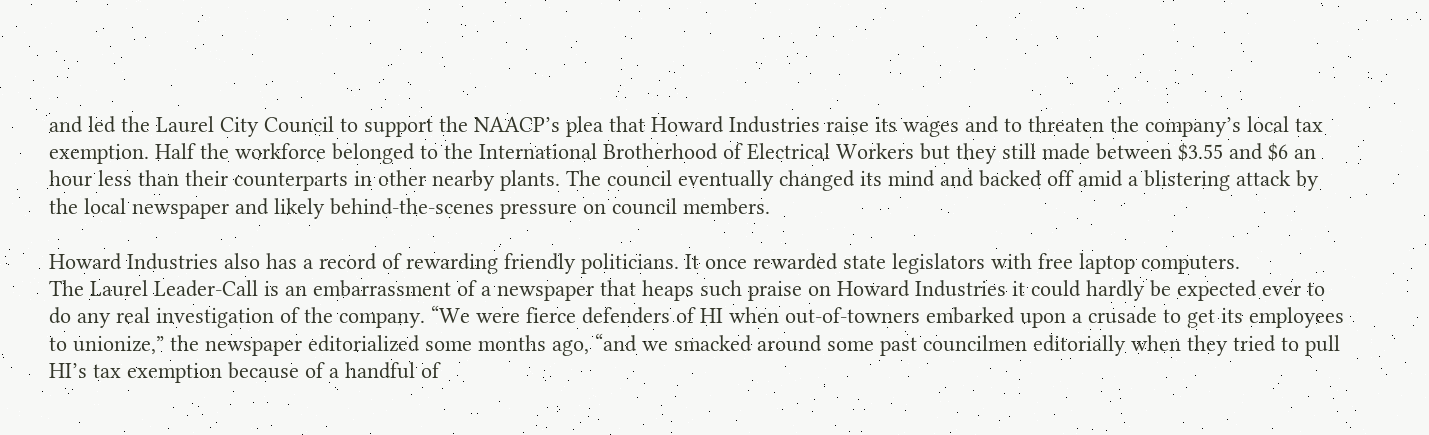and led the Laurel City Council to support the NAACP’s plea that Howard Industries raise its wages and to threaten the company’s local tax exemption. Half the workforce belonged to the International Brotherhood of Electrical Workers but they still made between $3.55 and $6 an hour less than their counterparts in other nearby plants. The council eventually changed its mind and backed off amid a blistering attack by the local newspaper and likely behind-the-scenes pressure on council members.

Howard Industries also has a record of rewarding friendly politicians. It once rewarded state legislators with free laptop computers.
The Laurel Leader-Call is an embarrassment of a newspaper that heaps such praise on Howard Industries it could hardly be expected ever to do any real investigation of the company. “We were fierce defenders of HI when out-of-towners embarked upon a crusade to get its employees to unionize,” the newspaper editorialized some months ago, “and we smacked around some past councilmen editorially when they tried to pull HI’s tax exemption because of a handful of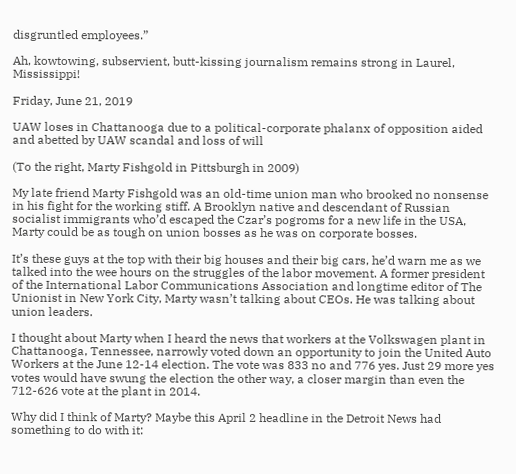disgruntled employees.”

Ah, kowtowing, subservient, butt-kissing journalism remains strong in Laurel, Mississippi!

Friday, June 21, 2019

UAW loses in Chattanooga due to a political-corporate phalanx of opposition aided and abetted by UAW scandal and loss of will

(To the right, Marty Fishgold in Pittsburgh in 2009)

My late friend Marty Fishgold was an old-time union man who brooked no nonsense in his fight for the working stiff. A Brooklyn native and descendant of Russian socialist immigrants who’d escaped the Czar’s pogroms for a new life in the USA, Marty could be as tough on union bosses as he was on corporate bosses.

It’s these guys at the top with their big houses and their big cars, he’d warn me as we talked into the wee hours on the struggles of the labor movement. A former president of the International Labor Communications Association and longtime editor of The Unionist in New York City, Marty wasn’t talking about CEOs. He was talking about union leaders.

I thought about Marty when I heard the news that workers at the Volkswagen plant in Chattanooga, Tennessee, narrowly voted down an opportunity to join the United Auto Workers at the June 12-14 election. The vote was 833 no and 776 yes. Just 29 more yes votes would have swung the election the other way, a closer margin than even the 712-626 vote at the plant in 2014.

Why did I think of Marty? Maybe this April 2 headline in the Detroit News had something to do with it: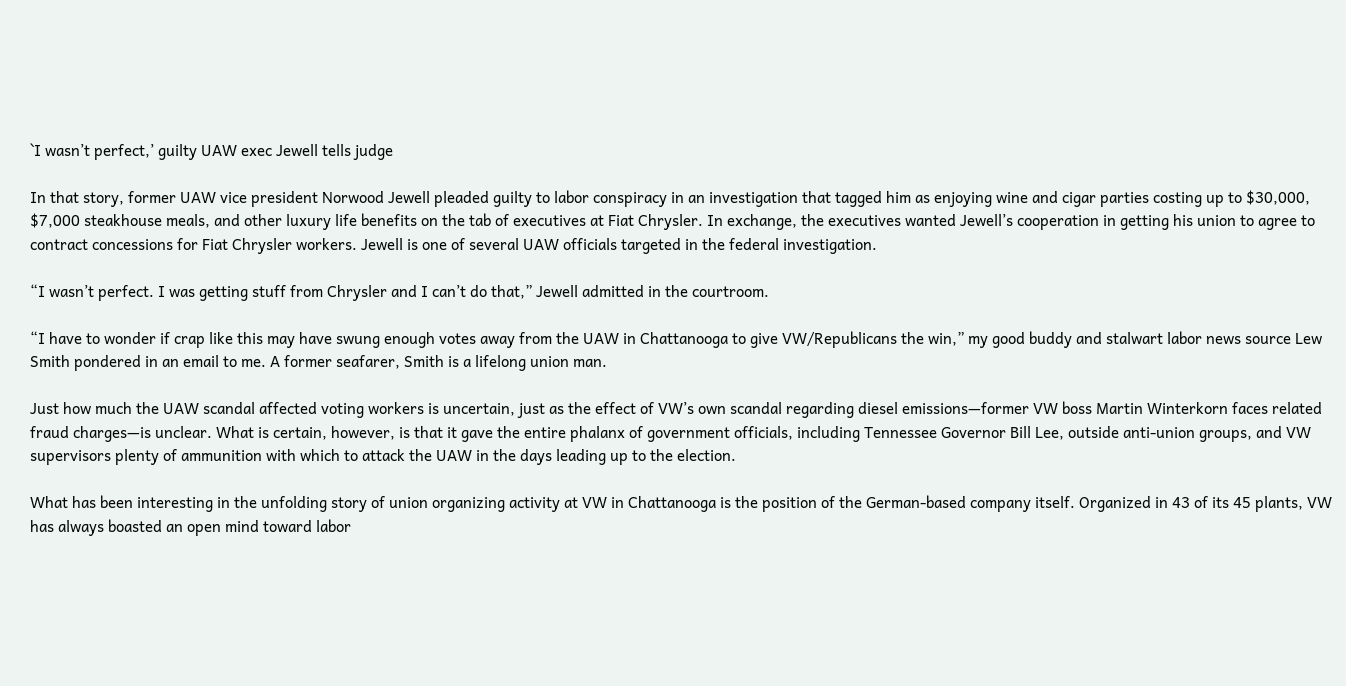`I wasn’t perfect,’ guilty UAW exec Jewell tells judge

In that story, former UAW vice president Norwood Jewell pleaded guilty to labor conspiracy in an investigation that tagged him as enjoying wine and cigar parties costing up to $30,000, $7,000 steakhouse meals, and other luxury life benefits on the tab of executives at Fiat Chrysler. In exchange, the executives wanted Jewell’s cooperation in getting his union to agree to contract concessions for Fiat Chrysler workers. Jewell is one of several UAW officials targeted in the federal investigation.

“I wasn’t perfect. I was getting stuff from Chrysler and I can’t do that,” Jewell admitted in the courtroom.

“I have to wonder if crap like this may have swung enough votes away from the UAW in Chattanooga to give VW/Republicans the win,” my good buddy and stalwart labor news source Lew Smith pondered in an email to me. A former seafarer, Smith is a lifelong union man.

Just how much the UAW scandal affected voting workers is uncertain, just as the effect of VW’s own scandal regarding diesel emissions—former VW boss Martin Winterkorn faces related fraud charges—is unclear. What is certain, however, is that it gave the entire phalanx of government officials, including Tennessee Governor Bill Lee, outside anti-union groups, and VW supervisors plenty of ammunition with which to attack the UAW in the days leading up to the election.

What has been interesting in the unfolding story of union organizing activity at VW in Chattanooga is the position of the German-based company itself. Organized in 43 of its 45 plants, VW has always boasted an open mind toward labor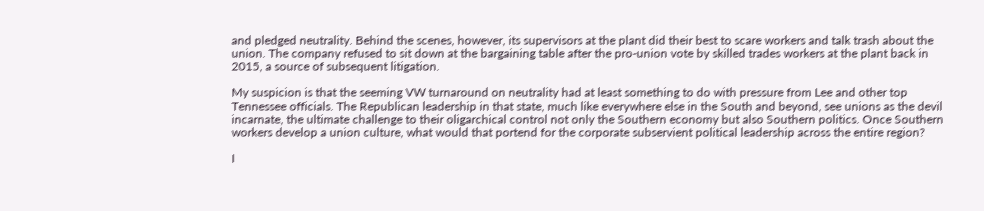and pledged neutrality. Behind the scenes, however, its supervisors at the plant did their best to scare workers and talk trash about the union. The company refused to sit down at the bargaining table after the pro-union vote by skilled trades workers at the plant back in 2015, a source of subsequent litigation.

My suspicion is that the seeming VW turnaround on neutrality had at least something to do with pressure from Lee and other top Tennessee officials. The Republican leadership in that state, much like everywhere else in the South and beyond, see unions as the devil incarnate, the ultimate challenge to their oligarchical control not only the Southern economy but also Southern politics. Once Southern workers develop a union culture, what would that portend for the corporate subservient political leadership across the entire region?

I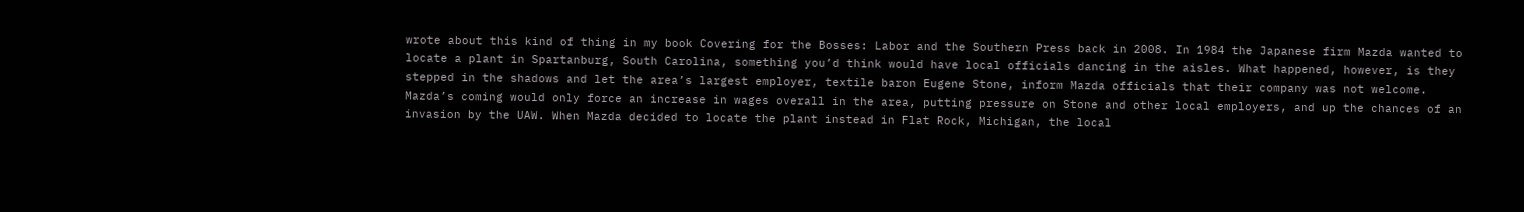wrote about this kind of thing in my book Covering for the Bosses: Labor and the Southern Press back in 2008. In 1984 the Japanese firm Mazda wanted to locate a plant in Spartanburg, South Carolina, something you’d think would have local officials dancing in the aisles. What happened, however, is they stepped in the shadows and let the area’s largest employer, textile baron Eugene Stone, inform Mazda officials that their company was not welcome. Mazda’s coming would only force an increase in wages overall in the area, putting pressure on Stone and other local employers, and up the chances of an invasion by the UAW. When Mazda decided to locate the plant instead in Flat Rock, Michigan, the local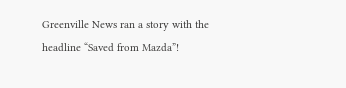Greenville News ran a story with the headline “Saved from Mazda”!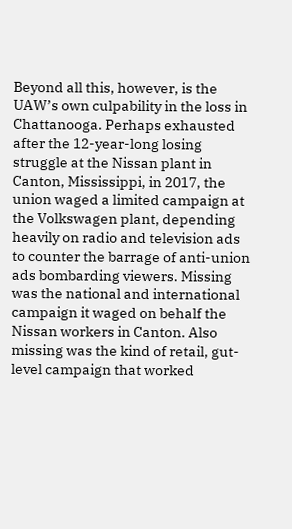Beyond all this, however, is the UAW’s own culpability in the loss in Chattanooga. Perhaps exhausted after the 12-year-long losing struggle at the Nissan plant in Canton, Mississippi, in 2017, the union waged a limited campaign at the Volkswagen plant, depending heavily on radio and television ads to counter the barrage of anti-union ads bombarding viewers. Missing was the national and international campaign it waged on behalf the Nissan workers in Canton. Also missing was the kind of retail, gut-level campaign that worked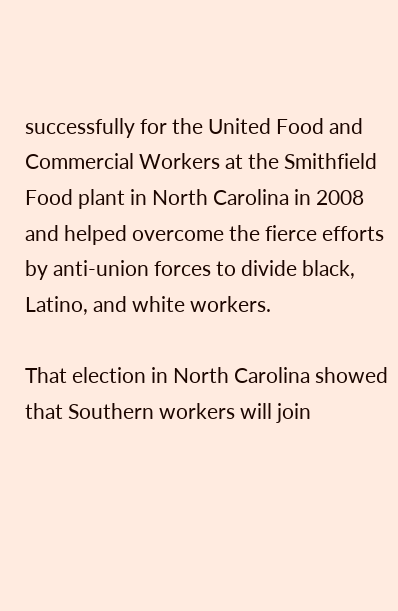successfully for the United Food and Commercial Workers at the Smithfield Food plant in North Carolina in 2008 and helped overcome the fierce efforts by anti-union forces to divide black, Latino, and white workers.

That election in North Carolina showed that Southern workers will join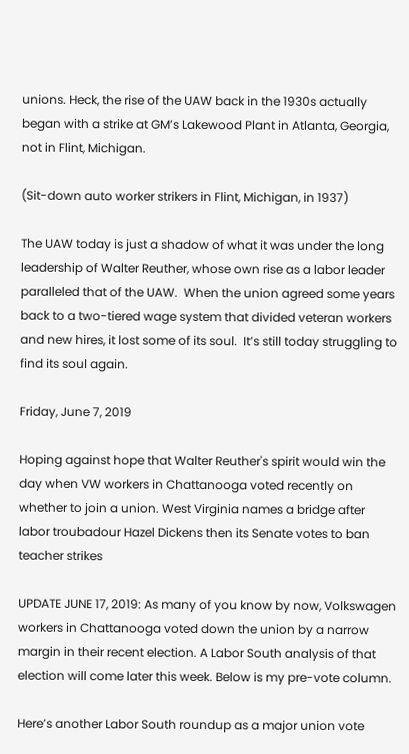unions. Heck, the rise of the UAW back in the 1930s actually began with a strike at GM’s Lakewood Plant in Atlanta, Georgia, not in Flint, Michigan.

(Sit-down auto worker strikers in Flint, Michigan, in 1937)

The UAW today is just a shadow of what it was under the long leadership of Walter Reuther, whose own rise as a labor leader paralleled that of the UAW.  When the union agreed some years back to a two-tiered wage system that divided veteran workers and new hires, it lost some of its soul.  It’s still today struggling to find its soul again.

Friday, June 7, 2019

Hoping against hope that Walter Reuther's spirit would win the day when VW workers in Chattanooga voted recently on whether to join a union. West Virginia names a bridge after labor troubadour Hazel Dickens then its Senate votes to ban teacher strikes

UPDATE JUNE 17, 2019: As many of you know by now, Volkswagen workers in Chattanooga voted down the union by a narrow margin in their recent election. A Labor South analysis of that election will come later this week. Below is my pre-vote column.

Here’s another Labor South roundup as a major union vote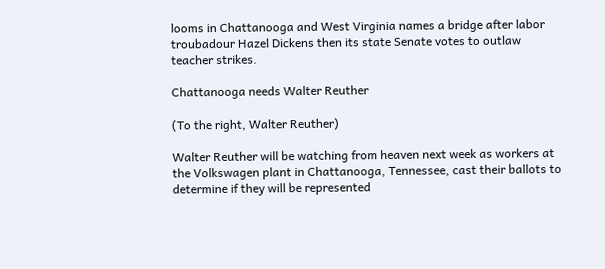looms in Chattanooga and West Virginia names a bridge after labor troubadour Hazel Dickens then its state Senate votes to outlaw teacher strikes.

Chattanooga needs Walter Reuther

(To the right, Walter Reuther)

Walter Reuther will be watching from heaven next week as workers at the Volkswagen plant in Chattanooga, Tennessee, cast their ballots to determine if they will be represented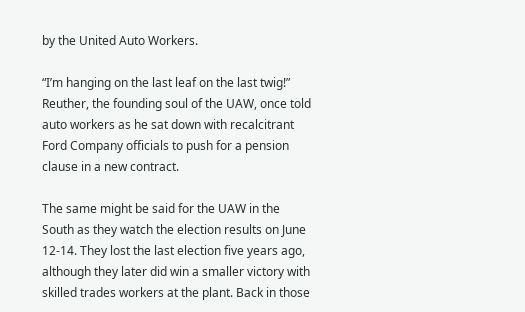by the United Auto Workers.

“I’m hanging on the last leaf on the last twig!” Reuther, the founding soul of the UAW, once told auto workers as he sat down with recalcitrant Ford Company officials to push for a pension clause in a new contract.

The same might be said for the UAW in the South as they watch the election results on June 12-14. They lost the last election five years ago, although they later did win a smaller victory with skilled trades workers at the plant. Back in those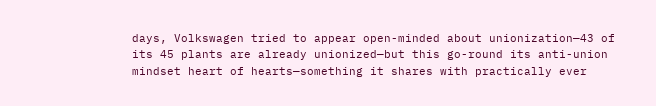days, Volkswagen tried to appear open-minded about unionization—43 of its 45 plants are already unionized—but this go-round its anti-union mindset heart of hearts—something it shares with practically ever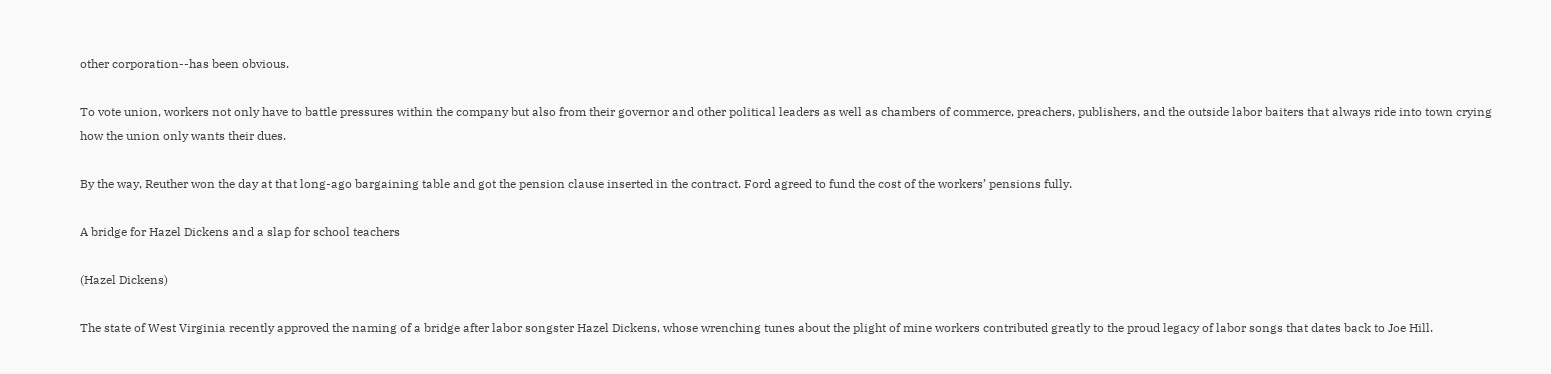other corporation--has been obvious.

To vote union, workers not only have to battle pressures within the company but also from their governor and other political leaders as well as chambers of commerce, preachers, publishers, and the outside labor baiters that always ride into town crying how the union only wants their dues.

By the way, Reuther won the day at that long-ago bargaining table and got the pension clause inserted in the contract. Ford agreed to fund the cost of the workers’ pensions fully.

A bridge for Hazel Dickens and a slap for school teachers

(Hazel Dickens)

The state of West Virginia recently approved the naming of a bridge after labor songster Hazel Dickens, whose wrenching tunes about the plight of mine workers contributed greatly to the proud legacy of labor songs that dates back to Joe Hill.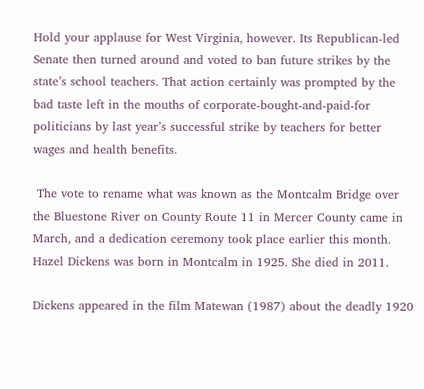Hold your applause for West Virginia, however. Its Republican-led Senate then turned around and voted to ban future strikes by the state’s school teachers. That action certainly was prompted by the bad taste left in the mouths of corporate-bought-and-paid-for politicians by last year’s successful strike by teachers for better wages and health benefits.

 The vote to rename what was known as the Montcalm Bridge over the Bluestone River on County Route 11 in Mercer County came in March, and a dedication ceremony took place earlier this month. Hazel Dickens was born in Montcalm in 1925. She died in 2011.

Dickens appeared in the film Matewan (1987) about the deadly 1920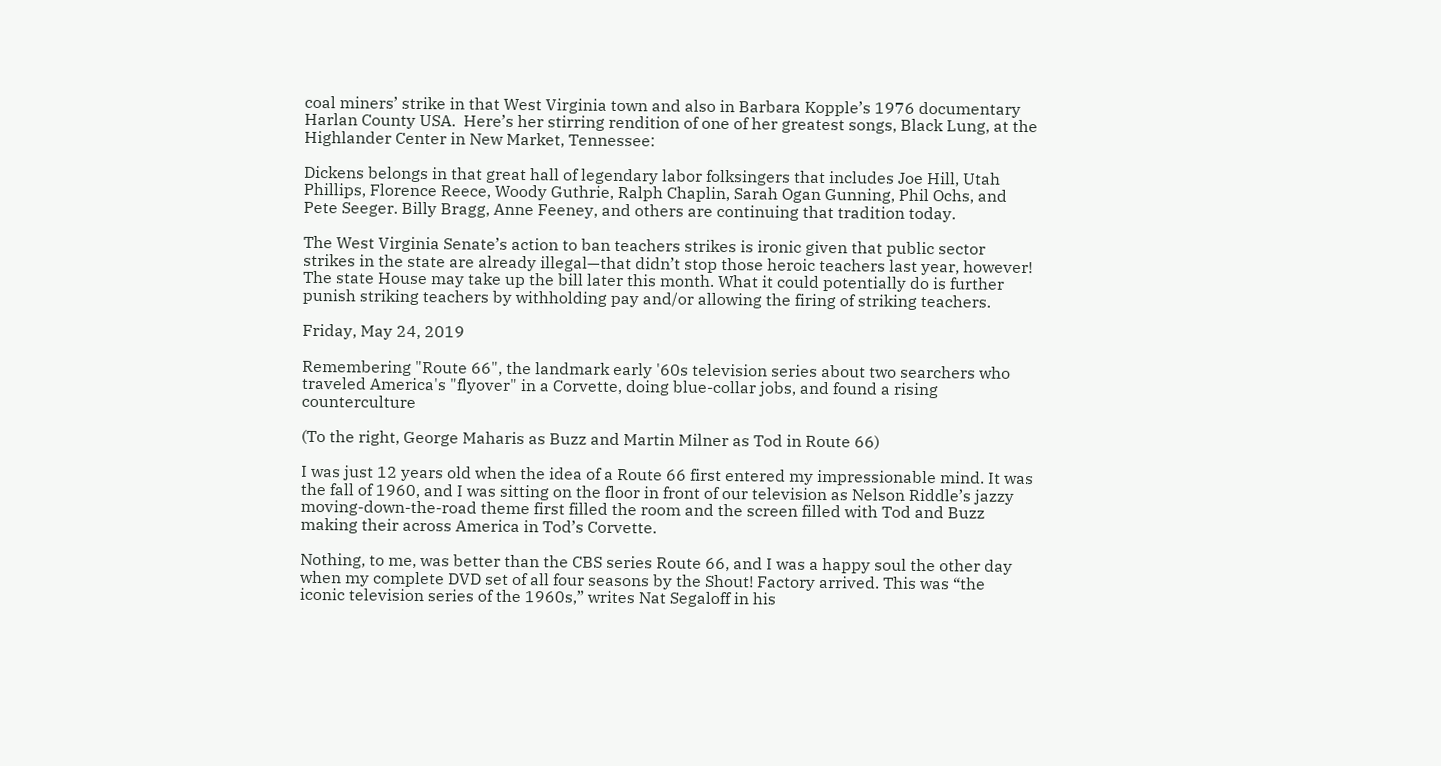coal miners’ strike in that West Virginia town and also in Barbara Kopple’s 1976 documentary Harlan County USA.  Here’s her stirring rendition of one of her greatest songs, Black Lung, at the Highlander Center in New Market, Tennessee:

Dickens belongs in that great hall of legendary labor folksingers that includes Joe Hill, Utah Phillips, Florence Reece, Woody Guthrie, Ralph Chaplin, Sarah Ogan Gunning, Phil Ochs, and Pete Seeger. Billy Bragg, Anne Feeney, and others are continuing that tradition today.

The West Virginia Senate’s action to ban teachers strikes is ironic given that public sector strikes in the state are already illegal—that didn’t stop those heroic teachers last year, however! The state House may take up the bill later this month. What it could potentially do is further punish striking teachers by withholding pay and/or allowing the firing of striking teachers.

Friday, May 24, 2019

Remembering "Route 66", the landmark early '60s television series about two searchers who traveled America's "flyover" in a Corvette, doing blue-collar jobs, and found a rising counterculture

(To the right, George Maharis as Buzz and Martin Milner as Tod in Route 66)

I was just 12 years old when the idea of a Route 66 first entered my impressionable mind. It was the fall of 1960, and I was sitting on the floor in front of our television as Nelson Riddle’s jazzy moving-down-the-road theme first filled the room and the screen filled with Tod and Buzz making their across America in Tod’s Corvette.

Nothing, to me, was better than the CBS series Route 66, and I was a happy soul the other day when my complete DVD set of all four seasons by the Shout! Factory arrived. This was “the iconic television series of the 1960s,” writes Nat Segaloff in his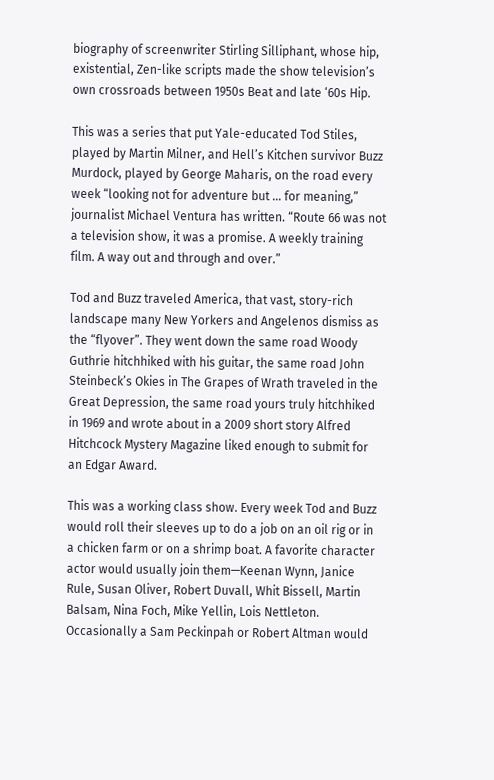biography of screenwriter Stirling Silliphant, whose hip, existential, Zen-like scripts made the show television’s own crossroads between 1950s Beat and late ‘60s Hip.

This was a series that put Yale-educated Tod Stiles, played by Martin Milner, and Hell’s Kitchen survivor Buzz Murdock, played by George Maharis, on the road every week “looking not for adventure but … for meaning,” journalist Michael Ventura has written. “Route 66 was not a television show, it was a promise. A weekly training film. A way out and through and over.”

Tod and Buzz traveled America, that vast, story-rich landscape many New Yorkers and Angelenos dismiss as the “flyover”. They went down the same road Woody Guthrie hitchhiked with his guitar, the same road John Steinbeck’s Okies in The Grapes of Wrath traveled in the Great Depression, the same road yours truly hitchhiked in 1969 and wrote about in a 2009 short story Alfred Hitchcock Mystery Magazine liked enough to submit for an Edgar Award.

This was a working class show. Every week Tod and Buzz would roll their sleeves up to do a job on an oil rig or in a chicken farm or on a shrimp boat. A favorite character actor would usually join them—Keenan Wynn, Janice Rule, Susan Oliver, Robert Duvall, Whit Bissell, Martin Balsam, Nina Foch, Mike Yellin, Lois Nettleton. Occasionally a Sam Peckinpah or Robert Altman would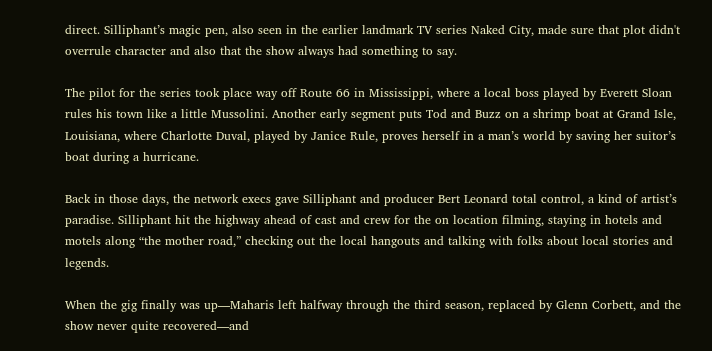direct. Silliphant’s magic pen, also seen in the earlier landmark TV series Naked City, made sure that plot didn't overrule character and also that the show always had something to say.

The pilot for the series took place way off Route 66 in Mississippi, where a local boss played by Everett Sloan rules his town like a little Mussolini. Another early segment puts Tod and Buzz on a shrimp boat at Grand Isle, Louisiana, where Charlotte Duval, played by Janice Rule, proves herself in a man’s world by saving her suitor’s boat during a hurricane.

Back in those days, the network execs gave Silliphant and producer Bert Leonard total control, a kind of artist’s paradise. Silliphant hit the highway ahead of cast and crew for the on location filming, staying in hotels and motels along “the mother road,” checking out the local hangouts and talking with folks about local stories and legends.

When the gig finally was up—Maharis left halfway through the third season, replaced by Glenn Corbett, and the show never quite recovered—and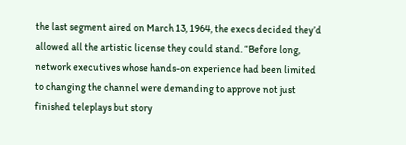the last segment aired on March 13, 1964, the execs decided they’d allowed all the artistic license they could stand. “Before long, network executives whose hands-on experience had been limited to changing the channel were demanding to approve not just finished teleplays but story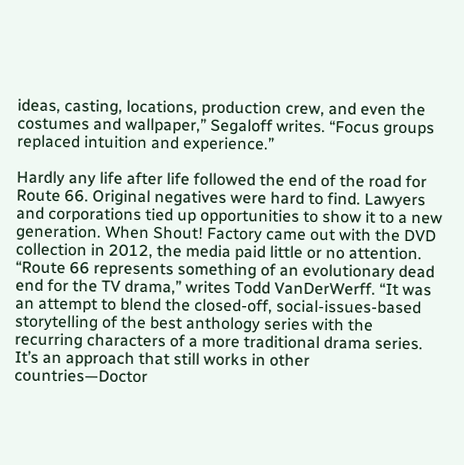ideas, casting, locations, production crew, and even the costumes and wallpaper,” Segaloff writes. “Focus groups replaced intuition and experience.”

Hardly any life after life followed the end of the road for Route 66. Original negatives were hard to find. Lawyers and corporations tied up opportunities to show it to a new generation. When Shout! Factory came out with the DVD collection in 2012, the media paid little or no attention. “Route 66 represents something of an evolutionary dead end for the TV drama,” writes Todd VanDerWerff. “It was an attempt to blend the closed-off, social-issues-based storytelling of the best anthology series with the recurring characters of a more traditional drama series. It’s an approach that still works in other countries—Doctor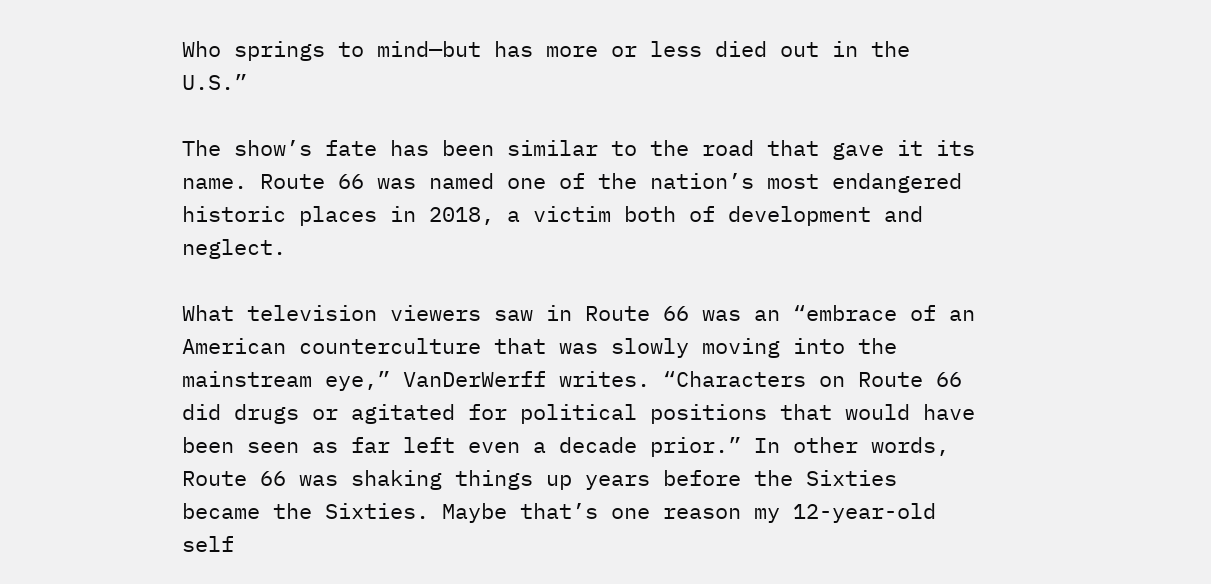Who springs to mind—but has more or less died out in the U.S.”

The show’s fate has been similar to the road that gave it its name. Route 66 was named one of the nation’s most endangered historic places in 2018, a victim both of development and neglect.

What television viewers saw in Route 66 was an “embrace of an American counterculture that was slowly moving into the mainstream eye,” VanDerWerff writes. “Characters on Route 66 did drugs or agitated for political positions that would have been seen as far left even a decade prior.” In other words, Route 66 was shaking things up years before the Sixties became the Sixties. Maybe that’s one reason my 12-year-old self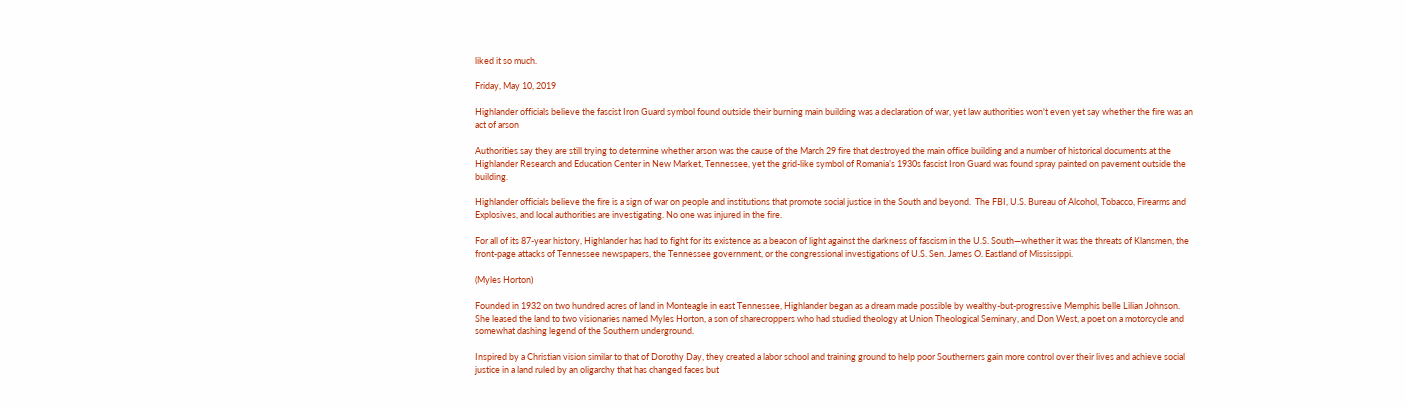liked it so much.

Friday, May 10, 2019

Highlander officials believe the fascist Iron Guard symbol found outside their burning main building was a declaration of war, yet law authorities won't even yet say whether the fire was an act of arson

Authorities say they are still trying to determine whether arson was the cause of the March 29 fire that destroyed the main office building and a number of historical documents at the Highlander Research and Education Center in New Market, Tennessee, yet the grid-like symbol of Romania’s 1930s fascist Iron Guard was found spray painted on pavement outside the building.

Highlander officials believe the fire is a sign of war on people and institutions that promote social justice in the South and beyond.  The FBI, U.S. Bureau of Alcohol, Tobacco, Firearms and Explosives, and local authorities are investigating. No one was injured in the fire.

For all of its 87-year history, Highlander has had to fight for its existence as a beacon of light against the darkness of fascism in the U.S. South—whether it was the threats of Klansmen, the front-page attacks of Tennessee newspapers, the Tennessee government, or the congressional investigations of U.S. Sen. James O. Eastland of Mississippi.

(Myles Horton)

Founded in 1932 on two hundred acres of land in Monteagle in east Tennessee, Highlander began as a dream made possible by wealthy-but-progressive Memphis belle Lilian Johnson. She leased the land to two visionaries named Myles Horton, a son of sharecroppers who had studied theology at Union Theological Seminary, and Don West, a poet on a motorcycle and somewhat dashing legend of the Southern underground.

Inspired by a Christian vision similar to that of Dorothy Day, they created a labor school and training ground to help poor Southerners gain more control over their lives and achieve social justice in a land ruled by an oligarchy that has changed faces but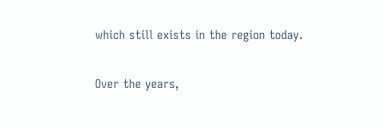which still exists in the region today.

Over the years,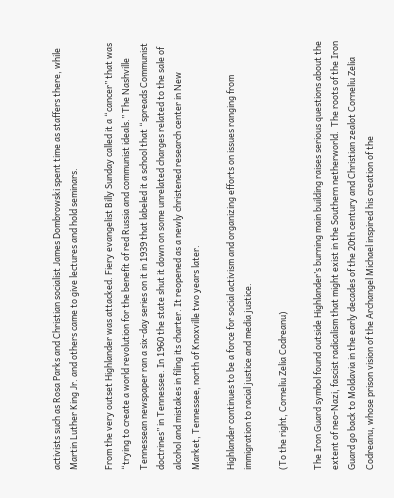activists such as Rosa Parks and Christian socialist James Dombrowski spent time as staffers there, while Martin Luther King Jr. and others came to give lectures and hold seminars.

From the very outset Highlander was attacked. Fiery evangelist Billy Sunday called it a “cancer” that was “trying to create a world revolution for the benefit of red Russia and communist ideals.” The Nashville Tennessean newspaper ran a six-day series on it in 1939 that labeled it a school that “spreads Communist doctrines” in Tennessee. In 1960 the state shut it down on some unrelated charges related to the sale of alcohol and mistakes in filing its charter. It reopened as a newly christened research center in New Market, Tennessee, north of Knoxville two years later.

Highlander continues to be a force for social activism and organizing efforts on issues ranging from immigration to racial justice and media justice.

(To the right, Corneliu Zelia Codreanu)

The Iron Guard symbol found outside Highlander’s burning main building raises serious questions about the extent of neo-Nazi, fascist radicalism that might exist in the Southern netherworld.  The roots of the Iron Guard go back to Moldavia in the early decades of the 20th century and Christian zealot Corneliu Zelia Codreanu, whose prison vision of the Archangel Michael inspired his creation of the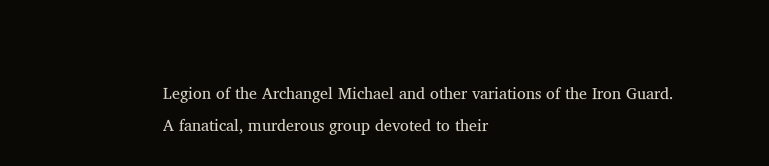Legion of the Archangel Michael and other variations of the Iron Guard. A fanatical, murderous group devoted to their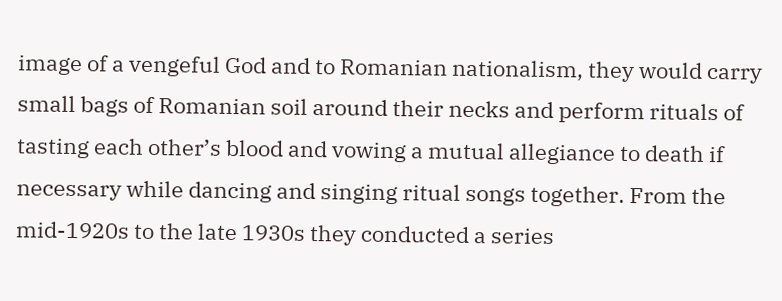image of a vengeful God and to Romanian nationalism, they would carry small bags of Romanian soil around their necks and perform rituals of tasting each other’s blood and vowing a mutual allegiance to death if necessary while dancing and singing ritual songs together. From the mid-1920s to the late 1930s they conducted a series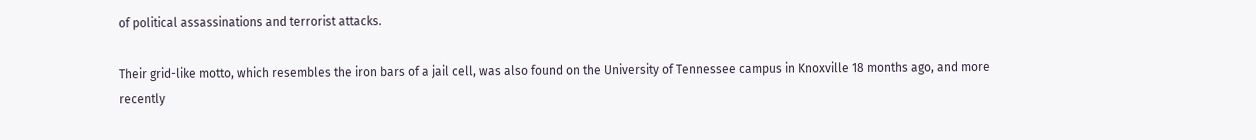of political assassinations and terrorist attacks.

Their grid-like motto, which resembles the iron bars of a jail cell, was also found on the University of Tennessee campus in Knoxville 18 months ago, and more recently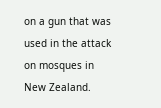on a gun that was used in the attack on mosques in New Zealand.